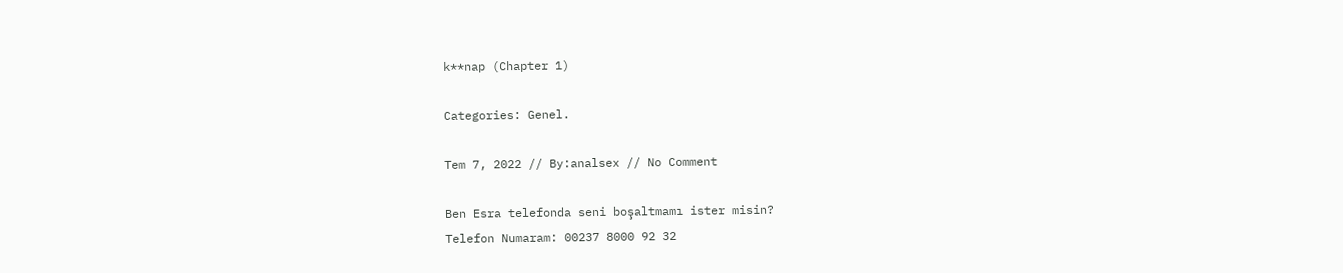k**nap (Chapter 1)

Categories: Genel.

Tem 7, 2022 // By:analsex // No Comment

Ben Esra telefonda seni boşaltmamı ister misin?
Telefon Numaram: 00237 8000 92 32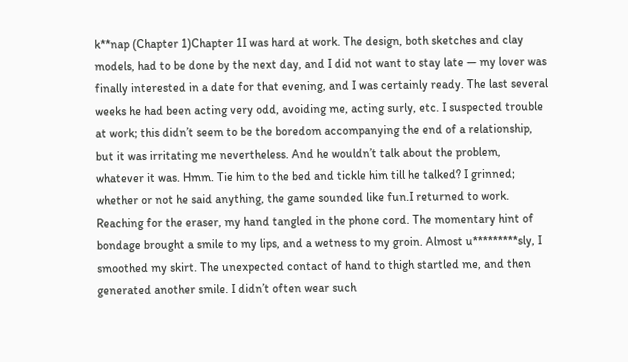k**nap (Chapter 1)Chapter 1I was hard at work. The design, both sketches and clay models, had to be done by the next day, and I did not want to stay late — my lover was finally interested in a date for that evening, and I was certainly ready. The last several weeks he had been acting very odd, avoiding me, acting surly, etc. I suspected trouble at work; this didn’t seem to be the boredom accompanying the end of a relationship, but it was irritating me nevertheless. And he wouldn’t talk about the problem, whatever it was. Hmm. Tie him to the bed and tickle him till he talked? I grinned; whether or not he said anything, the game sounded like fun.I returned to work. Reaching for the eraser, my hand tangled in the phone cord. The momentary hint of bondage brought a smile to my lips, and a wetness to my groin. Almost u*********sly, I smoothed my skirt. The unexpected contact of hand to thigh startled me, and then generated another smile. I didn’t often wear such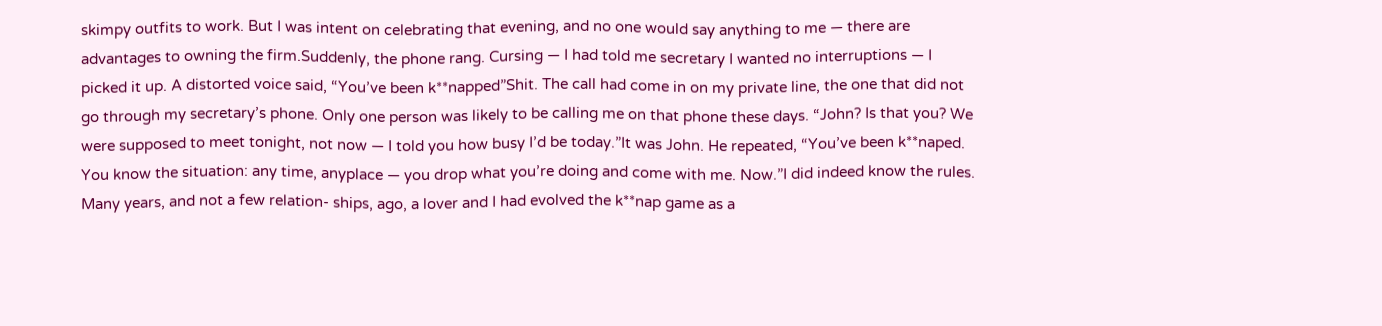skimpy outfits to work. But I was intent on celebrating that evening, and no one would say anything to me — there are advantages to owning the firm.Suddenly, the phone rang. Cursing — I had told me secretary I wanted no interruptions — I picked it up. A distorted voice said, “You’ve been k**napped”Shit. The call had come in on my private line, the one that did not go through my secretary’s phone. Only one person was likely to be calling me on that phone these days. “John? Is that you? We were supposed to meet tonight, not now — I told you how busy I’d be today.”It was John. He repeated, “You’ve been k**naped. You know the situation: any time, anyplace — you drop what you’re doing and come with me. Now.”I did indeed know the rules. Many years, and not a few relation- ships, ago, a lover and I had evolved the k**nap game as a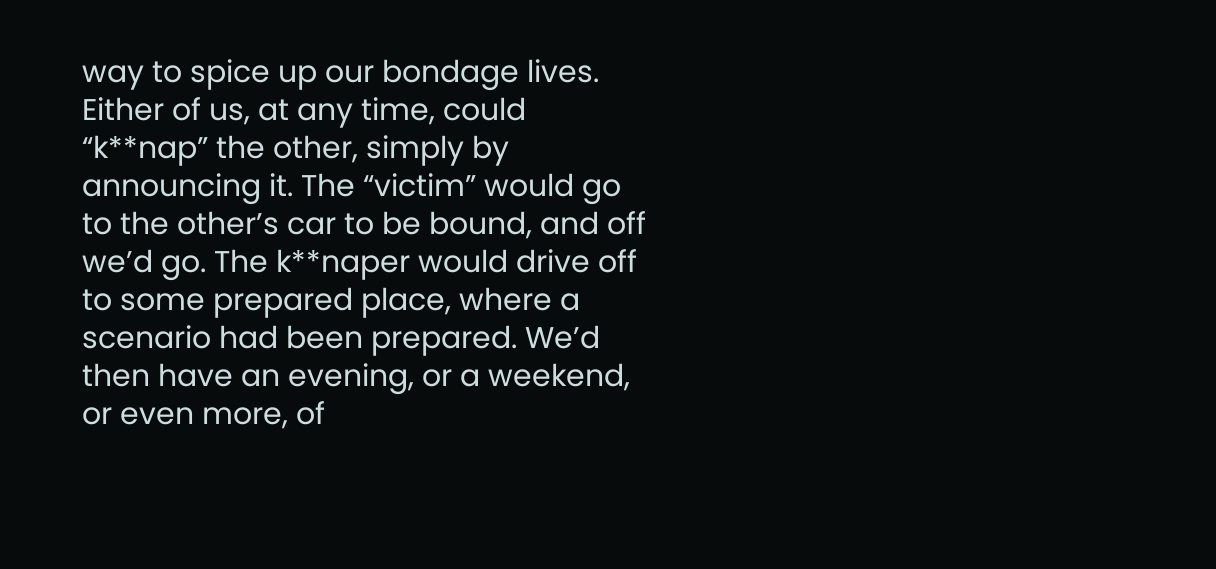way to spice up our bondage lives. Either of us, at any time, could “k**nap” the other, simply by announcing it. The “victim” would go to the other’s car to be bound, and off we’d go. The k**naper would drive off to some prepared place, where a scenario had been prepared. We’d then have an evening, or a weekend, or even more, of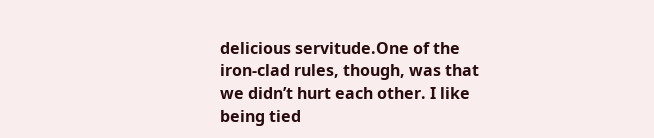delicious servitude.One of the iron-clad rules, though, was that we didn’t hurt each other. I like being tied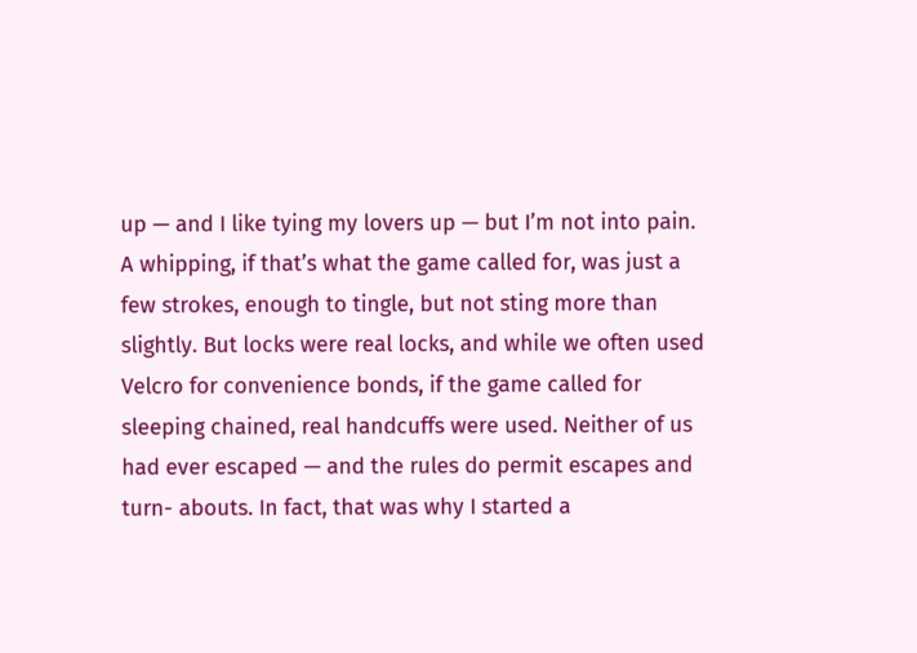up — and I like tying my lovers up — but I’m not into pain. A whipping, if that’s what the game called for, was just a few strokes, enough to tingle, but not sting more than slightly. But locks were real locks, and while we often used Velcro for convenience bonds, if the game called for sleeping chained, real handcuffs were used. Neither of us had ever escaped — and the rules do permit escapes and turn- abouts. In fact, that was why I started a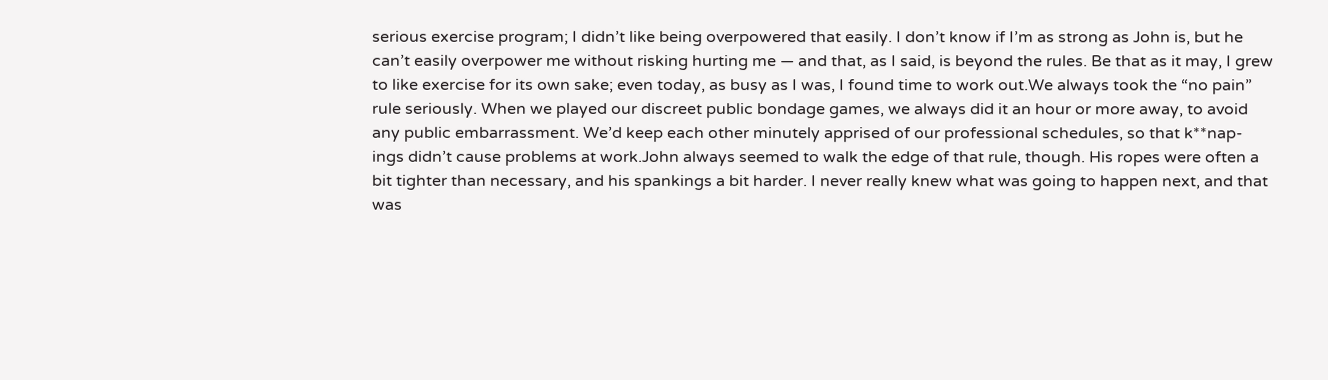serious exercise program; I didn’t like being overpowered that easily. I don’t know if I’m as strong as John is, but he can’t easily overpower me without risking hurting me — and that, as I said, is beyond the rules. Be that as it may, I grew to like exercise for its own sake; even today, as busy as I was, I found time to work out.We always took the “no pain” rule seriously. When we played our discreet public bondage games, we always did it an hour or more away, to avoid any public embarrassment. We’d keep each other minutely apprised of our professional schedules, so that k**nap- ings didn’t cause problems at work.John always seemed to walk the edge of that rule, though. His ropes were often a bit tighter than necessary, and his spankings a bit harder. I never really knew what was going to happen next, and that was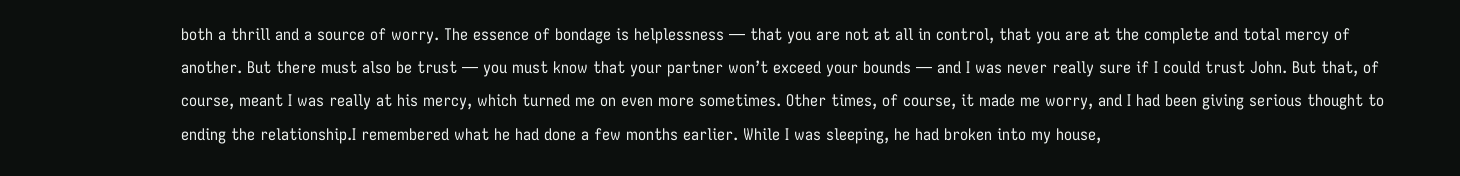both a thrill and a source of worry. The essence of bondage is helplessness — that you are not at all in control, that you are at the complete and total mercy of another. But there must also be trust — you must know that your partner won’t exceed your bounds — and I was never really sure if I could trust John. But that, of course, meant I was really at his mercy, which turned me on even more sometimes. Other times, of course, it made me worry, and I had been giving serious thought to ending the relationship.I remembered what he had done a few months earlier. While I was sleeping, he had broken into my house,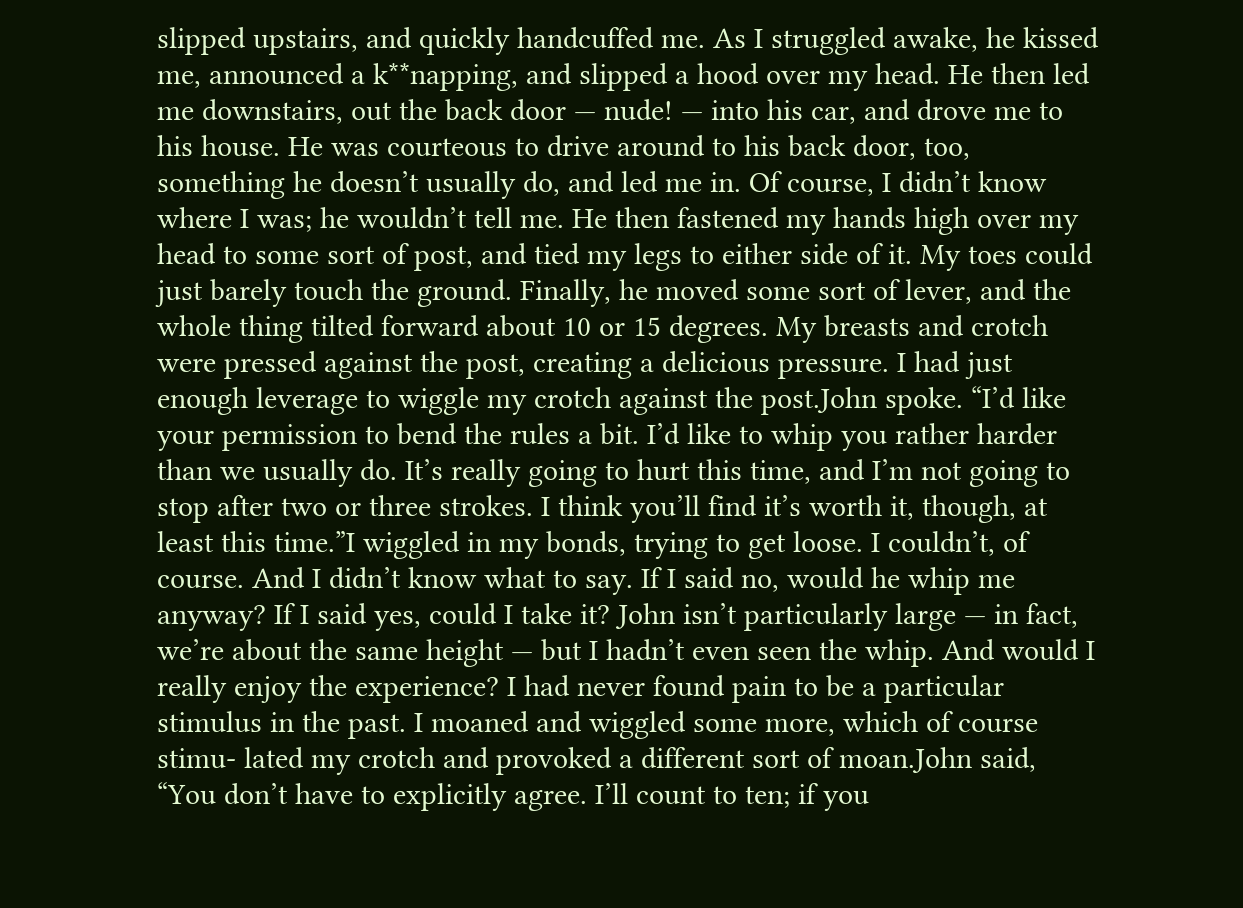slipped upstairs, and quickly handcuffed me. As I struggled awake, he kissed me, announced a k**napping, and slipped a hood over my head. He then led me downstairs, out the back door — nude! — into his car, and drove me to his house. He was courteous to drive around to his back door, too, something he doesn’t usually do, and led me in. Of course, I didn’t know where I was; he wouldn’t tell me. He then fastened my hands high over my head to some sort of post, and tied my legs to either side of it. My toes could just barely touch the ground. Finally, he moved some sort of lever, and the whole thing tilted forward about 10 or 15 degrees. My breasts and crotch were pressed against the post, creating a delicious pressure. I had just enough leverage to wiggle my crotch against the post.John spoke. “I’d like your permission to bend the rules a bit. I’d like to whip you rather harder than we usually do. It’s really going to hurt this time, and I’m not going to stop after two or three strokes. I think you’ll find it’s worth it, though, at least this time.”I wiggled in my bonds, trying to get loose. I couldn’t, of course. And I didn’t know what to say. If I said no, would he whip me anyway? If I said yes, could I take it? John isn’t particularly large — in fact, we’re about the same height — but I hadn’t even seen the whip. And would I really enjoy the experience? I had never found pain to be a particular stimulus in the past. I moaned and wiggled some more, which of course stimu- lated my crotch and provoked a different sort of moan.John said, “You don’t have to explicitly agree. I’ll count to ten; if you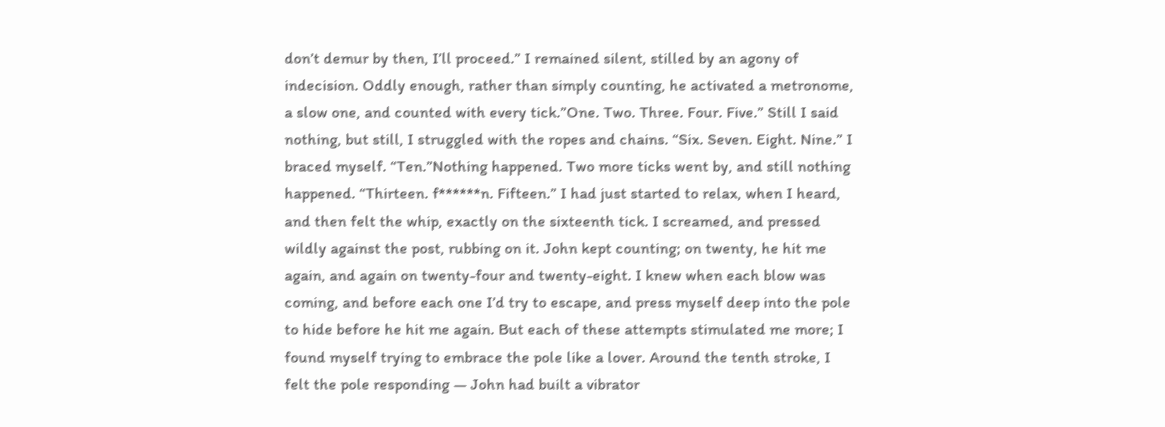don’t demur by then, I’ll proceed.” I remained silent, stilled by an agony of indecision. Oddly enough, rather than simply counting, he activated a metronome, a slow one, and counted with every tick.”One. Two. Three. Four. Five.” Still I said nothing, but still, I struggled with the ropes and chains. “Six. Seven. Eight. Nine.” I braced myself. “Ten.”Nothing happened. Two more ticks went by, and still nothing happened. “Thirteen. f******n. Fifteen.” I had just started to relax, when I heard, and then felt the whip, exactly on the sixteenth tick. I screamed, and pressed wildly against the post, rubbing on it. John kept counting; on twenty, he hit me again, and again on twenty-four and twenty-eight. I knew when each blow was coming, and before each one I’d try to escape, and press myself deep into the pole to hide before he hit me again. But each of these attempts stimulated me more; I found myself trying to embrace the pole like a lover. Around the tenth stroke, I felt the pole responding — John had built a vibrator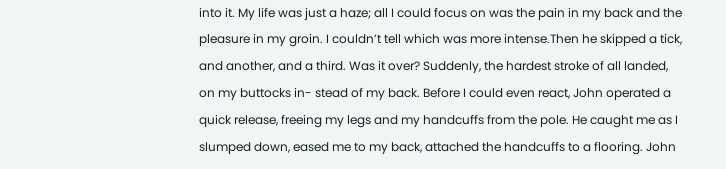into it. My life was just a haze; all I could focus on was the pain in my back and the pleasure in my groin. I couldn’t tell which was more intense.Then he skipped a tick, and another, and a third. Was it over? Suddenly, the hardest stroke of all landed, on my buttocks in- stead of my back. Before I could even react, John operated a quick release, freeing my legs and my handcuffs from the pole. He caught me as I slumped down, eased me to my back, attached the handcuffs to a flooring. John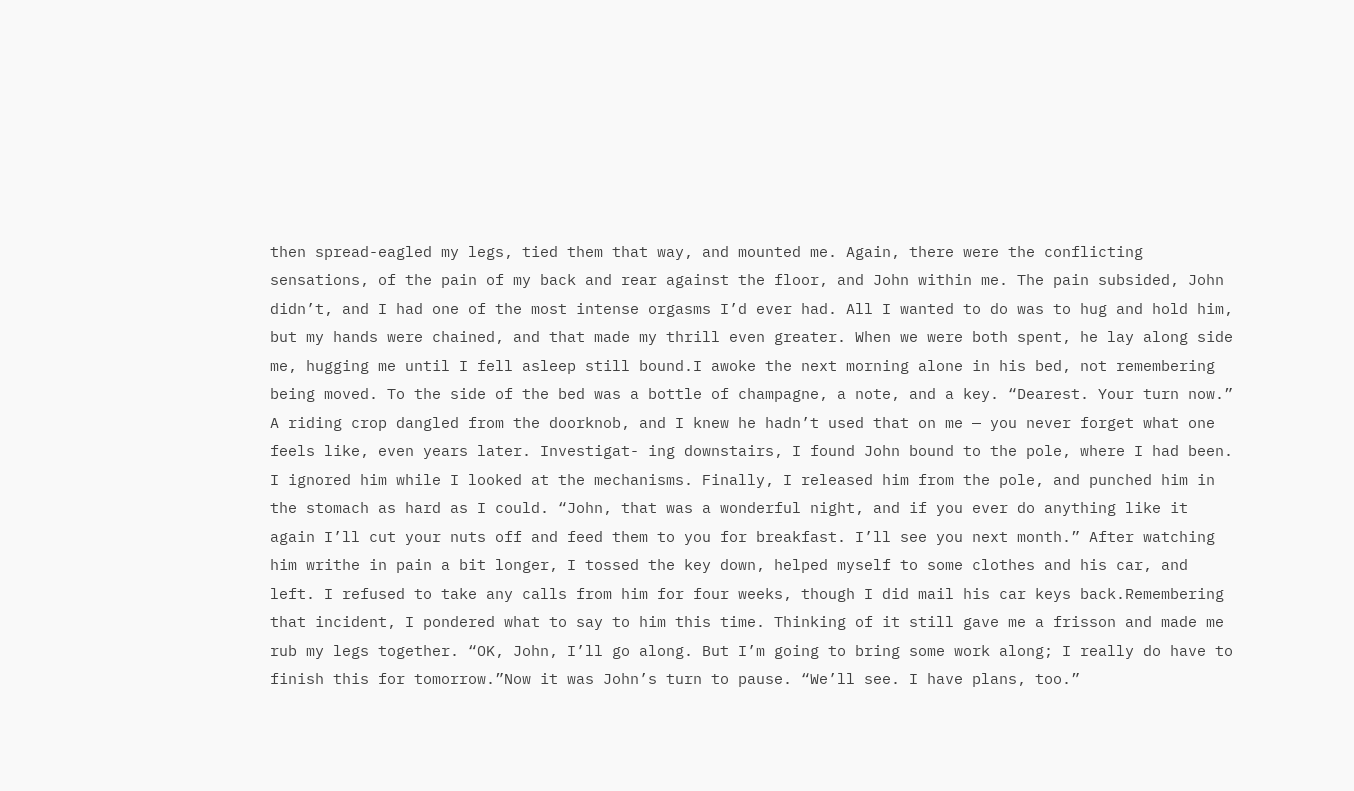then spread-eagled my legs, tied them that way, and mounted me. Again, there were the conflicting sensations, of the pain of my back and rear against the floor, and John within me. The pain subsided, John didn’t, and I had one of the most intense orgasms I’d ever had. All I wanted to do was to hug and hold him, but my hands were chained, and that made my thrill even greater. When we were both spent, he lay along side me, hugging me until I fell asleep still bound.I awoke the next morning alone in his bed, not remembering being moved. To the side of the bed was a bottle of champagne, a note, and a key. “Dearest. Your turn now.” A riding crop dangled from the doorknob, and I knew he hadn’t used that on me — you never forget what one feels like, even years later. Investigat- ing downstairs, I found John bound to the pole, where I had been. I ignored him while I looked at the mechanisms. Finally, I released him from the pole, and punched him in the stomach as hard as I could. “John, that was a wonderful night, and if you ever do anything like it again I’ll cut your nuts off and feed them to you for breakfast. I’ll see you next month.” After watching him writhe in pain a bit longer, I tossed the key down, helped myself to some clothes and his car, and left. I refused to take any calls from him for four weeks, though I did mail his car keys back.Remembering that incident, I pondered what to say to him this time. Thinking of it still gave me a frisson and made me rub my legs together. “OK, John, I’ll go along. But I’m going to bring some work along; I really do have to finish this for tomorrow.”Now it was John’s turn to pause. “We’ll see. I have plans, too.”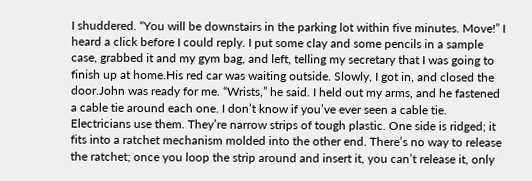I shuddered. “You will be downstairs in the parking lot within five minutes. Move!” I heard a click before I could reply. I put some clay and some pencils in a sample case, grabbed it and my gym bag, and left, telling my secretary that I was going to finish up at home.His red car was waiting outside. Slowly, I got in, and closed the door.John was ready for me. “Wrists,” he said. I held out my arms, and he fastened a cable tie around each one. I don’t know if you’ve ever seen a cable tie. Electricians use them. They’re narrow strips of tough plastic. One side is ridged; it fits into a ratchet mechanism molded into the other end. There’s no way to release the ratchet; once you loop the strip around and insert it, you can’t release it, only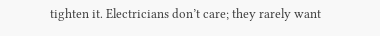tighten it. Electricians don’t care; they rarely want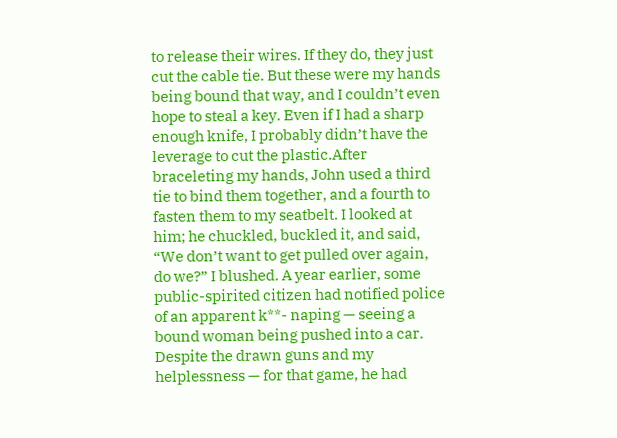to release their wires. If they do, they just cut the cable tie. But these were my hands being bound that way, and I couldn’t even hope to steal a key. Even if I had a sharp enough knife, I probably didn’t have the leverage to cut the plastic.After braceleting my hands, John used a third tie to bind them together, and a fourth to fasten them to my seatbelt. I looked at him; he chuckled, buckled it, and said, “We don’t want to get pulled over again, do we?” I blushed. A year earlier, some public-spirited citizen had notified police of an apparent k**- naping — seeing a bound woman being pushed into a car. Despite the drawn guns and my helplessness — for that game, he had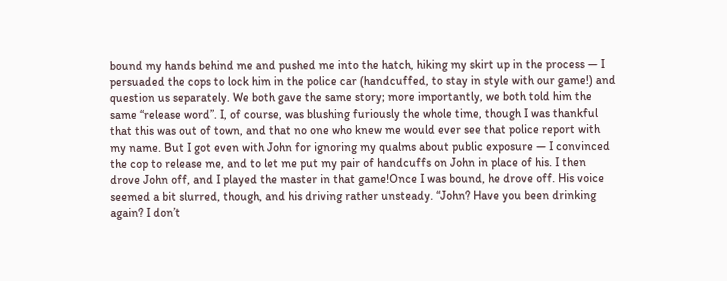bound my hands behind me and pushed me into the hatch, hiking my skirt up in the process — I persuaded the cops to lock him in the police car (handcuffed, to stay in style with our game!) and question us separately. We both gave the same story; more importantly, we both told him the same “release word”. I, of course, was blushing furiously the whole time, though I was thankful that this was out of town, and that no one who knew me would ever see that police report with my name. But I got even with John for ignoring my qualms about public exposure — I convinced the cop to release me, and to let me put my pair of handcuffs on John in place of his. I then drove John off, and I played the master in that game!Once I was bound, he drove off. His voice seemed a bit slurred, though, and his driving rather unsteady. “John? Have you been drinking again? I don’t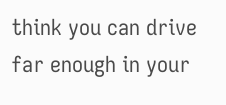think you can drive far enough in your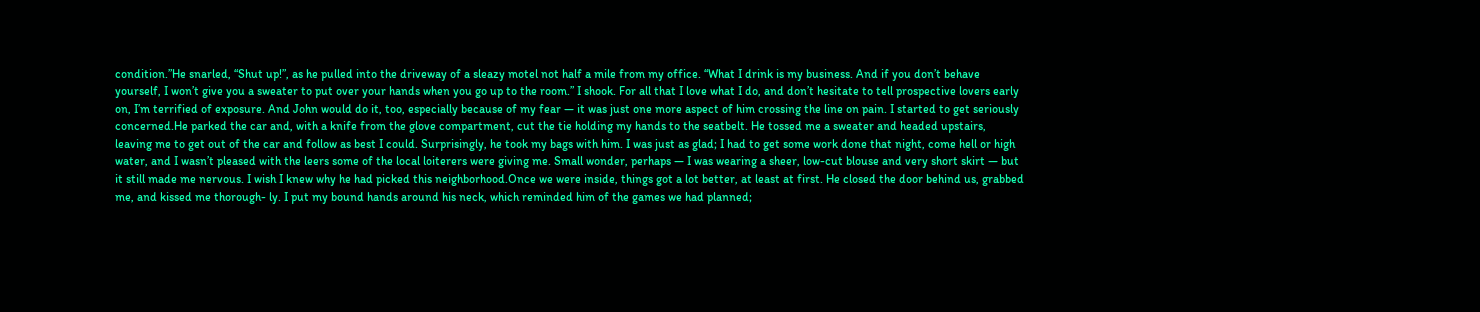condition.”He snarled, “Shut up!”, as he pulled into the driveway of a sleazy motel not half a mile from my office. “What I drink is my business. And if you don’t behave yourself, I won’t give you a sweater to put over your hands when you go up to the room.” I shook. For all that I love what I do, and don’t hesitate to tell prospective lovers early on, I’m terrified of exposure. And John would do it, too, especially because of my fear — it was just one more aspect of him crossing the line on pain. I started to get seriously concerned.He parked the car and, with a knife from the glove compartment, cut the tie holding my hands to the seatbelt. He tossed me a sweater and headed upstairs, leaving me to get out of the car and follow as best I could. Surprisingly, he took my bags with him. I was just as glad; I had to get some work done that night, come hell or high water, and I wasn’t pleased with the leers some of the local loiterers were giving me. Small wonder, perhaps — I was wearing a sheer, low-cut blouse and very short skirt — but it still made me nervous. I wish I knew why he had picked this neighborhood.Once we were inside, things got a lot better, at least at first. He closed the door behind us, grabbed me, and kissed me thorough- ly. I put my bound hands around his neck, which reminded him of the games we had planned;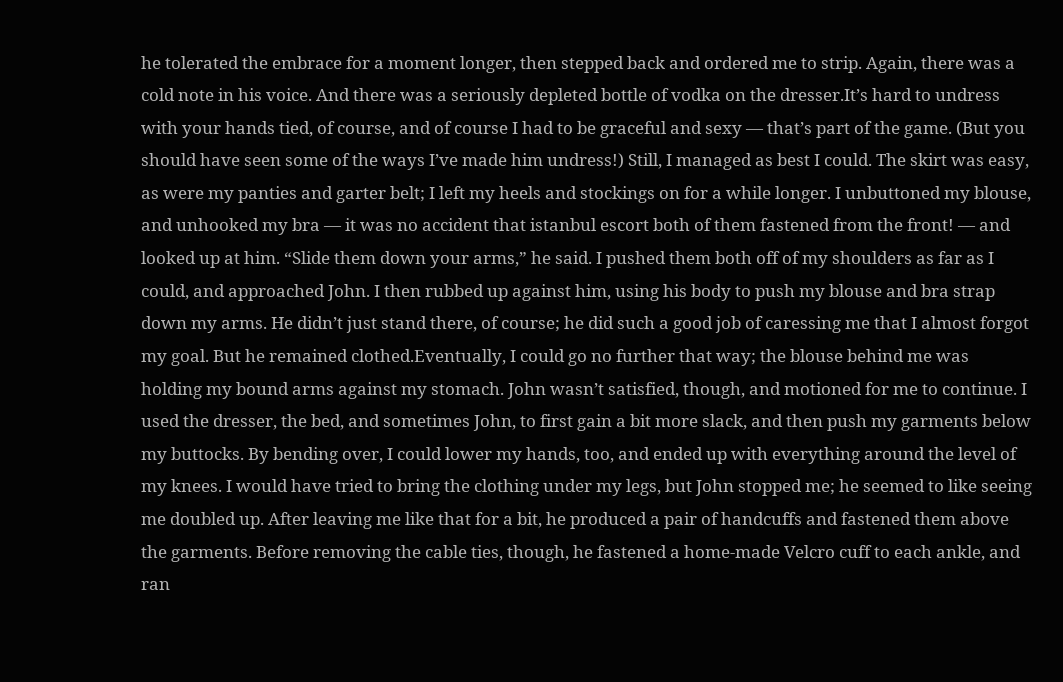he tolerated the embrace for a moment longer, then stepped back and ordered me to strip. Again, there was a cold note in his voice. And there was a seriously depleted bottle of vodka on the dresser.It’s hard to undress with your hands tied, of course, and of course I had to be graceful and sexy — that’s part of the game. (But you should have seen some of the ways I’ve made him undress!) Still, I managed as best I could. The skirt was easy, as were my panties and garter belt; I left my heels and stockings on for a while longer. I unbuttoned my blouse, and unhooked my bra — it was no accident that istanbul escort both of them fastened from the front! — and looked up at him. “Slide them down your arms,” he said. I pushed them both off of my shoulders as far as I could, and approached John. I then rubbed up against him, using his body to push my blouse and bra strap down my arms. He didn’t just stand there, of course; he did such a good job of caressing me that I almost forgot my goal. But he remained clothed.Eventually, I could go no further that way; the blouse behind me was holding my bound arms against my stomach. John wasn’t satisfied, though, and motioned for me to continue. I used the dresser, the bed, and sometimes John, to first gain a bit more slack, and then push my garments below my buttocks. By bending over, I could lower my hands, too, and ended up with everything around the level of my knees. I would have tried to bring the clothing under my legs, but John stopped me; he seemed to like seeing me doubled up. After leaving me like that for a bit, he produced a pair of handcuffs and fastened them above the garments. Before removing the cable ties, though, he fastened a home-made Velcro cuff to each ankle, and ran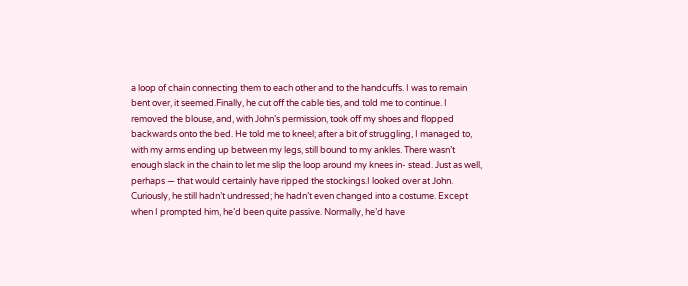a loop of chain connecting them to each other and to the handcuffs. I was to remain bent over, it seemed.Finally, he cut off the cable ties, and told me to continue. I removed the blouse, and, with John’s permission, took off my shoes and flopped backwards onto the bed. He told me to kneel; after a bit of struggling, I managed to, with my arms ending up between my legs, still bound to my ankles. There wasn’t enough slack in the chain to let me slip the loop around my knees in- stead. Just as well, perhaps — that would certainly have ripped the stockings.I looked over at John. Curiously, he still hadn’t undressed; he hadn’t even changed into a costume. Except when I prompted him, he’d been quite passive. Normally, he’d have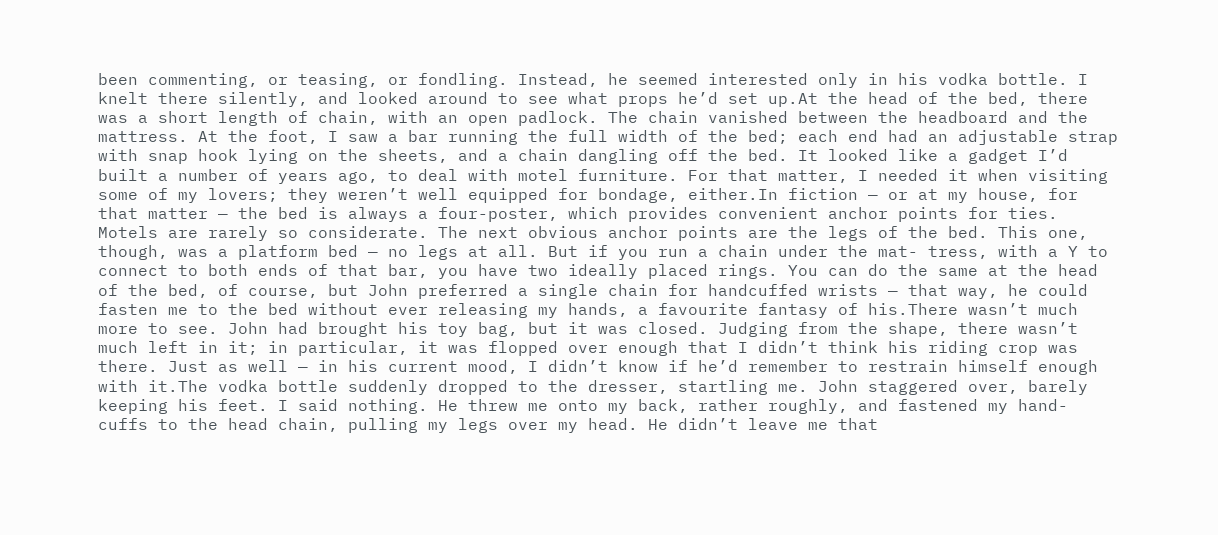been commenting, or teasing, or fondling. Instead, he seemed interested only in his vodka bottle. I knelt there silently, and looked around to see what props he’d set up.At the head of the bed, there was a short length of chain, with an open padlock. The chain vanished between the headboard and the mattress. At the foot, I saw a bar running the full width of the bed; each end had an adjustable strap with snap hook lying on the sheets, and a chain dangling off the bed. It looked like a gadget I’d built a number of years ago, to deal with motel furniture. For that matter, I needed it when visiting some of my lovers; they weren’t well equipped for bondage, either.In fiction — or at my house, for that matter — the bed is always a four-poster, which provides convenient anchor points for ties. Motels are rarely so considerate. The next obvious anchor points are the legs of the bed. This one, though, was a platform bed — no legs at all. But if you run a chain under the mat- tress, with a Y to connect to both ends of that bar, you have two ideally placed rings. You can do the same at the head of the bed, of course, but John preferred a single chain for handcuffed wrists — that way, he could fasten me to the bed without ever releasing my hands, a favourite fantasy of his.There wasn’t much more to see. John had brought his toy bag, but it was closed. Judging from the shape, there wasn’t much left in it; in particular, it was flopped over enough that I didn’t think his riding crop was there. Just as well — in his current mood, I didn’t know if he’d remember to restrain himself enough with it.The vodka bottle suddenly dropped to the dresser, startling me. John staggered over, barely keeping his feet. I said nothing. He threw me onto my back, rather roughly, and fastened my hand- cuffs to the head chain, pulling my legs over my head. He didn’t leave me that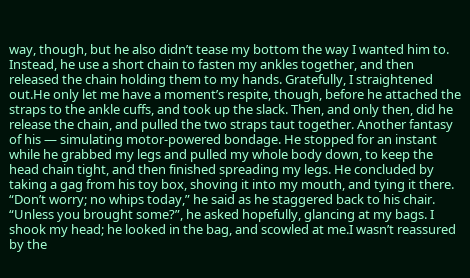way, though, but he also didn’t tease my bottom the way I wanted him to. Instead, he use a short chain to fasten my ankles together, and then released the chain holding them to my hands. Gratefully, I straightened out.He only let me have a moment’s respite, though, before he attached the straps to the ankle cuffs, and took up the slack. Then, and only then, did he release the chain, and pulled the two straps taut together. Another fantasy of his — simulating motor-powered bondage. He stopped for an instant while he grabbed my legs and pulled my whole body down, to keep the head chain tight, and then finished spreading my legs. He concluded by taking a gag from his toy box, shoving it into my mouth, and tying it there. “Don’t worry; no whips today,” he said as he staggered back to his chair. “Unless you brought some?”, he asked hopefully, glancing at my bags. I shook my head; he looked in the bag, and scowled at me.I wasn’t reassured by the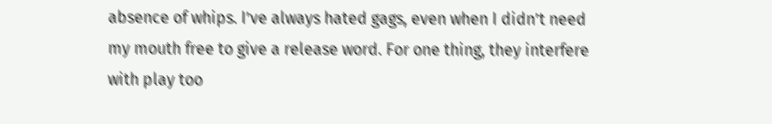absence of whips. I’ve always hated gags, even when I didn’t need my mouth free to give a release word. For one thing, they interfere with play too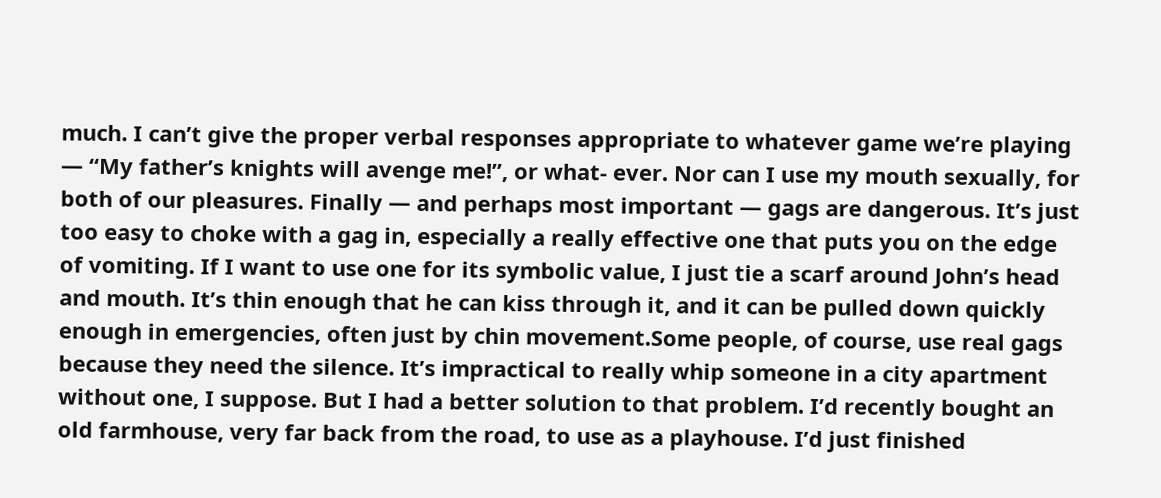much. I can’t give the proper verbal responses appropriate to whatever game we’re playing — “My father’s knights will avenge me!”, or what- ever. Nor can I use my mouth sexually, for both of our pleasures. Finally — and perhaps most important — gags are dangerous. It’s just too easy to choke with a gag in, especially a really effective one that puts you on the edge of vomiting. If I want to use one for its symbolic value, I just tie a scarf around John’s head and mouth. It’s thin enough that he can kiss through it, and it can be pulled down quickly enough in emergencies, often just by chin movement.Some people, of course, use real gags because they need the silence. It’s impractical to really whip someone in a city apartment without one, I suppose. But I had a better solution to that problem. I’d recently bought an old farmhouse, very far back from the road, to use as a playhouse. I’d just finished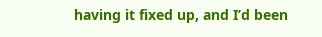having it fixed up, and I’d been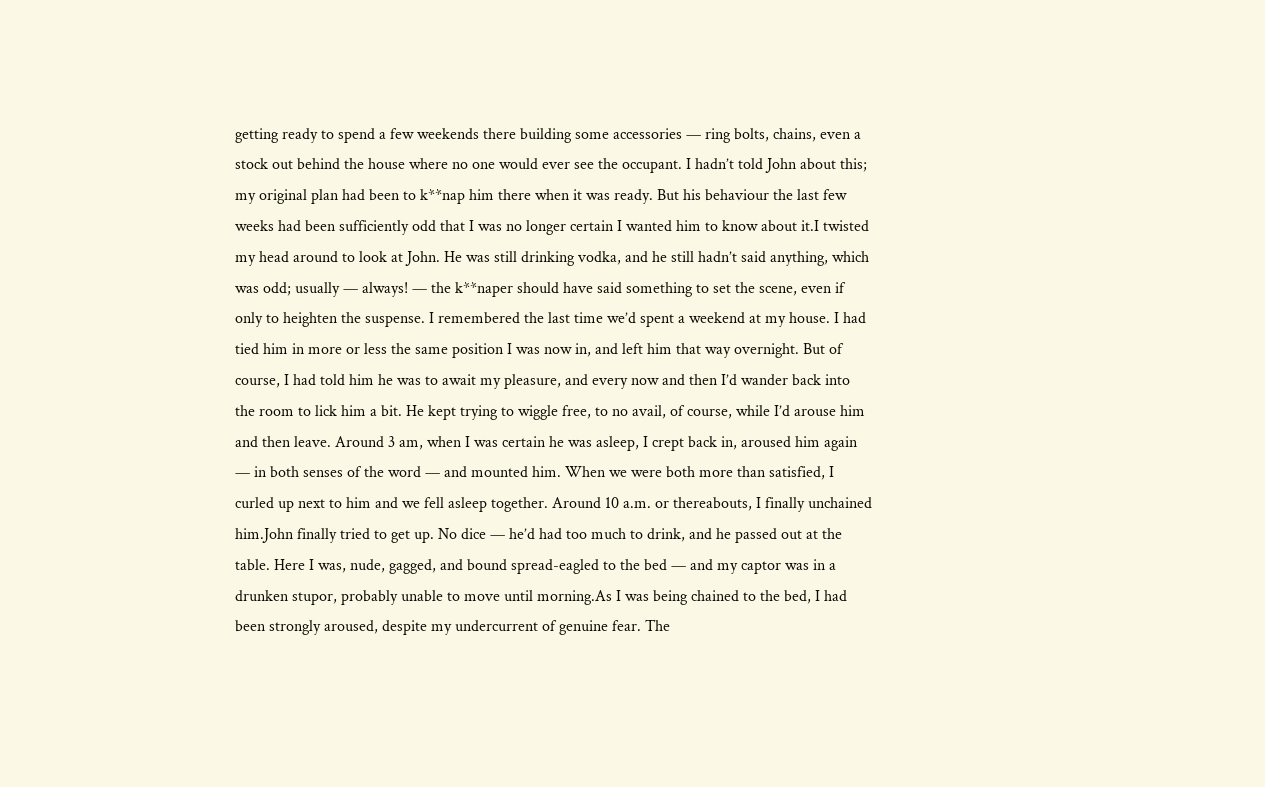getting ready to spend a few weekends there building some accessories — ring bolts, chains, even a stock out behind the house where no one would ever see the occupant. I hadn’t told John about this; my original plan had been to k**nap him there when it was ready. But his behaviour the last few weeks had been sufficiently odd that I was no longer certain I wanted him to know about it.I twisted my head around to look at John. He was still drinking vodka, and he still hadn’t said anything, which was odd; usually — always! — the k**naper should have said something to set the scene, even if only to heighten the suspense. I remembered the last time we’d spent a weekend at my house. I had tied him in more or less the same position I was now in, and left him that way overnight. But of course, I had told him he was to await my pleasure, and every now and then I’d wander back into the room to lick him a bit. He kept trying to wiggle free, to no avail, of course, while I’d arouse him and then leave. Around 3 am, when I was certain he was asleep, I crept back in, aroused him again — in both senses of the word — and mounted him. When we were both more than satisfied, I curled up next to him and we fell asleep together. Around 10 a.m. or thereabouts, I finally unchained him.John finally tried to get up. No dice — he’d had too much to drink, and he passed out at the table. Here I was, nude, gagged, and bound spread-eagled to the bed — and my captor was in a drunken stupor, probably unable to move until morning.As I was being chained to the bed, I had been strongly aroused, despite my undercurrent of genuine fear. The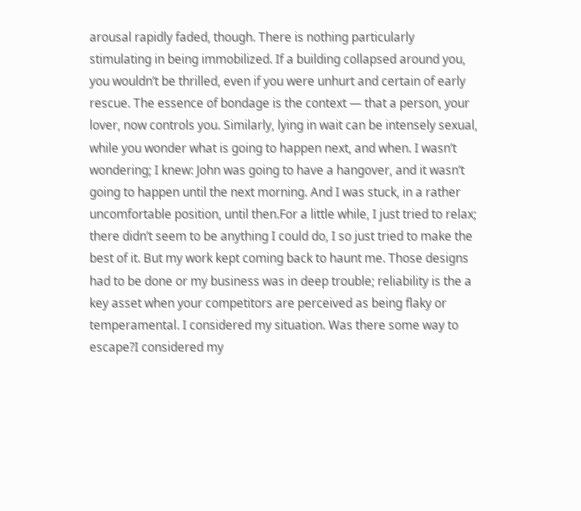arousal rapidly faded, though. There is nothing particularly stimulating in being immobilized. If a building collapsed around you, you wouldn’t be thrilled, even if you were unhurt and certain of early rescue. The essence of bondage is the context — that a person, your lover, now controls you. Similarly, lying in wait can be intensely sexual, while you wonder what is going to happen next, and when. I wasn’t wondering; I knew: John was going to have a hangover, and it wasn’t going to happen until the next morning. And I was stuck, in a rather uncomfortable position, until then.For a little while, I just tried to relax; there didn’t seem to be anything I could do, I so just tried to make the best of it. But my work kept coming back to haunt me. Those designs had to be done or my business was in deep trouble; reliability is the a key asset when your competitors are perceived as being flaky or temperamental. I considered my situation. Was there some way to escape?I considered my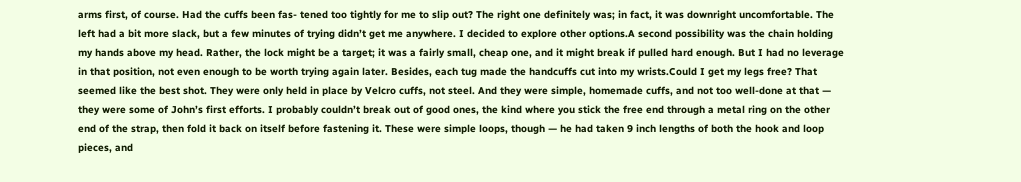arms first, of course. Had the cuffs been fas- tened too tightly for me to slip out? The right one definitely was; in fact, it was downright uncomfortable. The left had a bit more slack, but a few minutes of trying didn’t get me anywhere. I decided to explore other options.A second possibility was the chain holding my hands above my head. Rather, the lock might be a target; it was a fairly small, cheap one, and it might break if pulled hard enough. But I had no leverage in that position, not even enough to be worth trying again later. Besides, each tug made the handcuffs cut into my wrists.Could I get my legs free? That seemed like the best shot. They were only held in place by Velcro cuffs, not steel. And they were simple, homemade cuffs, and not too well-done at that — they were some of John’s first efforts. I probably couldn’t break out of good ones, the kind where you stick the free end through a metal ring on the other end of the strap, then fold it back on itself before fastening it. These were simple loops, though — he had taken 9 inch lengths of both the hook and loop pieces, and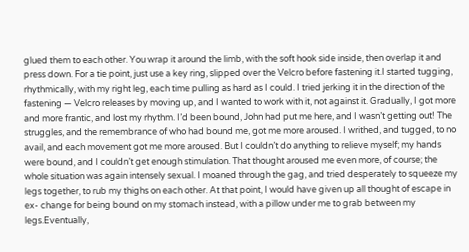glued them to each other. You wrap it around the limb, with the soft hook side inside, then overlap it and press down. For a tie point, just use a key ring, slipped over the Velcro before fastening it.I started tugging, rhythmically, with my right leg, each time pulling as hard as I could. I tried jerking it in the direction of the fastening — Velcro releases by moving up, and I wanted to work with it, not against it. Gradually, I got more and more frantic, and lost my rhythm. I’d been bound, John had put me here, and I wasn’t getting out! The struggles, and the remembrance of who had bound me, got me more aroused. I writhed, and tugged, to no avail, and each movement got me more aroused. But I couldn’t do anything to relieve myself; my hands were bound, and I couldn’t get enough stimulation. That thought aroused me even more, of course; the whole situation was again intensely sexual. I moaned through the gag, and tried desperately to squeeze my legs together, to rub my thighs on each other. At that point, I would have given up all thought of escape in ex- change for being bound on my stomach instead, with a pillow under me to grab between my legs.Eventually,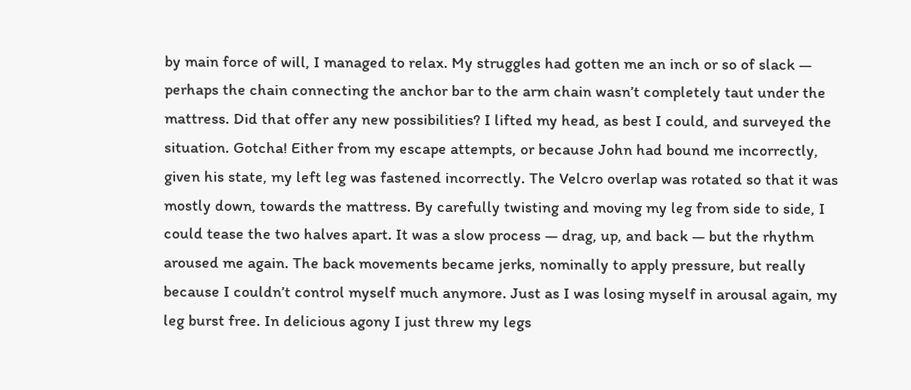by main force of will, I managed to relax. My struggles had gotten me an inch or so of slack — perhaps the chain connecting the anchor bar to the arm chain wasn’t completely taut under the mattress. Did that offer any new possibilities? I lifted my head, as best I could, and surveyed the situation. Gotcha! Either from my escape attempts, or because John had bound me incorrectly, given his state, my left leg was fastened incorrectly. The Velcro overlap was rotated so that it was mostly down, towards the mattress. By carefully twisting and moving my leg from side to side, I could tease the two halves apart. It was a slow process — drag, up, and back — but the rhythm aroused me again. The back movements became jerks, nominally to apply pressure, but really because I couldn’t control myself much anymore. Just as I was losing myself in arousal again, my leg burst free. In delicious agony I just threw my legs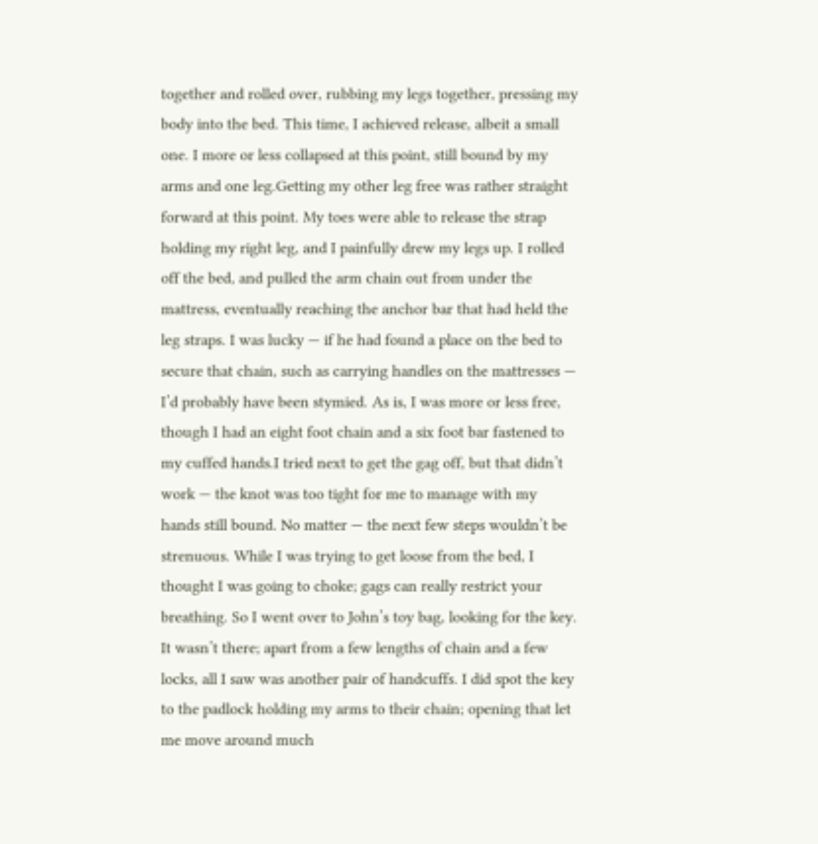together and rolled over, rubbing my legs together, pressing my body into the bed. This time, I achieved release, albeit a small one. I more or less collapsed at this point, still bound by my arms and one leg.Getting my other leg free was rather straight forward at this point. My toes were able to release the strap holding my right leg, and I painfully drew my legs up. I rolled off the bed, and pulled the arm chain out from under the mattress, eventually reaching the anchor bar that had held the leg straps. I was lucky — if he had found a place on the bed to secure that chain, such as carrying handles on the mattresses — I’d probably have been stymied. As is, I was more or less free, though I had an eight foot chain and a six foot bar fastened to my cuffed hands.I tried next to get the gag off, but that didn’t work — the knot was too tight for me to manage with my hands still bound. No matter — the next few steps wouldn’t be strenuous. While I was trying to get loose from the bed, I thought I was going to choke; gags can really restrict your breathing. So I went over to John’s toy bag, looking for the key. It wasn’t there; apart from a few lengths of chain and a few locks, all I saw was another pair of handcuffs. I did spot the key to the padlock holding my arms to their chain; opening that let me move around much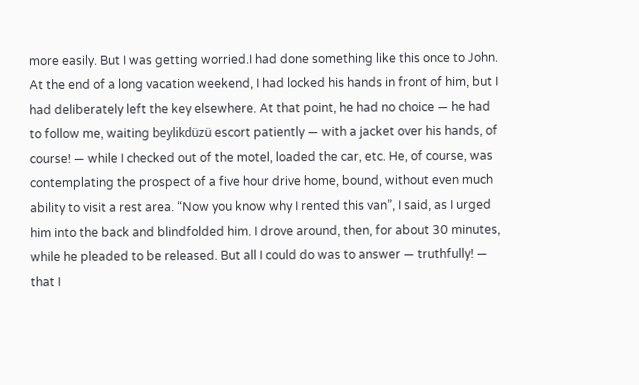more easily. But I was getting worried.I had done something like this once to John. At the end of a long vacation weekend, I had locked his hands in front of him, but I had deliberately left the key elsewhere. At that point, he had no choice — he had to follow me, waiting beylikdüzü escort patiently — with a jacket over his hands, of course! — while I checked out of the motel, loaded the car, etc. He, of course, was contemplating the prospect of a five hour drive home, bound, without even much ability to visit a rest area. “Now you know why I rented this van”, I said, as I urged him into the back and blindfolded him. I drove around, then, for about 30 minutes, while he pleaded to be released. But all I could do was to answer — truthfully! — that I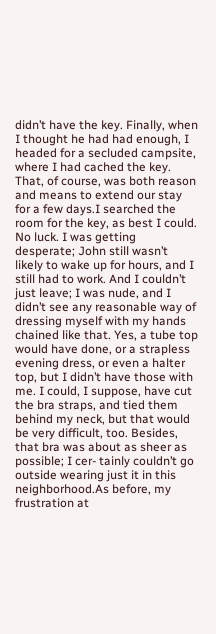didn’t have the key. Finally, when I thought he had had enough, I headed for a secluded campsite, where I had cached the key. That, of course, was both reason and means to extend our stay for a few days.I searched the room for the key, as best I could. No luck. I was getting desperate; John still wasn’t likely to wake up for hours, and I still had to work. And I couldn’t just leave; I was nude, and I didn’t see any reasonable way of dressing myself with my hands chained like that. Yes, a tube top would have done, or a strapless evening dress, or even a halter top, but I didn’t have those with me. I could, I suppose, have cut the bra straps, and tied them behind my neck, but that would be very difficult, too. Besides, that bra was about as sheer as possible; I cer- tainly couldn’t go outside wearing just it in this neighborhood.As before, my frustration at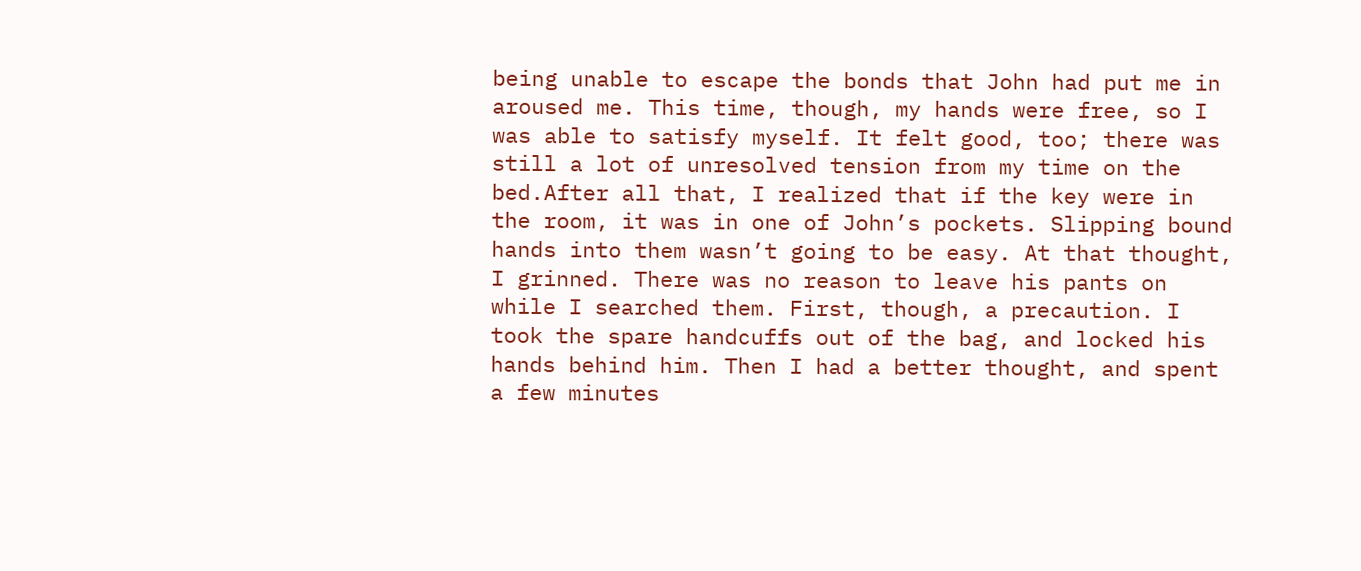being unable to escape the bonds that John had put me in aroused me. This time, though, my hands were free, so I was able to satisfy myself. It felt good, too; there was still a lot of unresolved tension from my time on the bed.After all that, I realized that if the key were in the room, it was in one of John’s pockets. Slipping bound hands into them wasn’t going to be easy. At that thought, I grinned. There was no reason to leave his pants on while I searched them. First, though, a precaution. I took the spare handcuffs out of the bag, and locked his hands behind him. Then I had a better thought, and spent a few minutes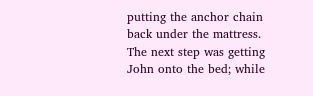putting the anchor chain back under the mattress. The next step was getting John onto the bed; while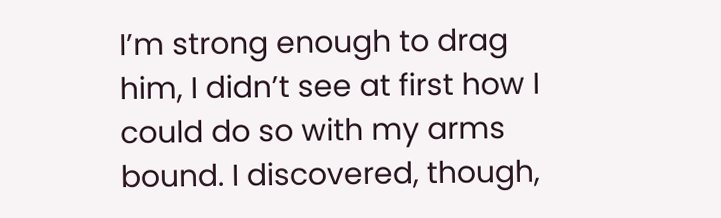I’m strong enough to drag him, I didn’t see at first how I could do so with my arms bound. I discovered, though,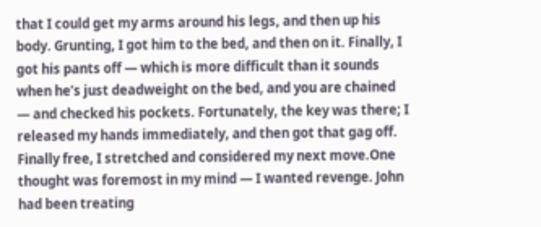that I could get my arms around his legs, and then up his body. Grunting, I got him to the bed, and then on it. Finally, I got his pants off — which is more difficult than it sounds when he’s just deadweight on the bed, and you are chained — and checked his pockets. Fortunately, the key was there; I released my hands immediately, and then got that gag off. Finally free, I stretched and considered my next move.One thought was foremost in my mind — I wanted revenge. John had been treating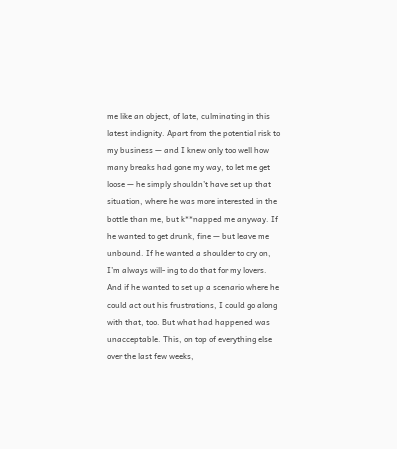me like an object, of late, culminating in this latest indignity. Apart from the potential risk to my business — and I knew only too well how many breaks had gone my way, to let me get loose — he simply shouldn’t have set up that situation, where he was more interested in the bottle than me, but k**napped me anyway. If he wanted to get drunk, fine — but leave me unbound. If he wanted a shoulder to cry on, I’m always will- ing to do that for my lovers. And if he wanted to set up a scenario where he could act out his frustrations, I could go along with that, too. But what had happened was unacceptable. This, on top of everything else over the last few weeks,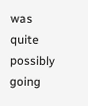was quite possibly going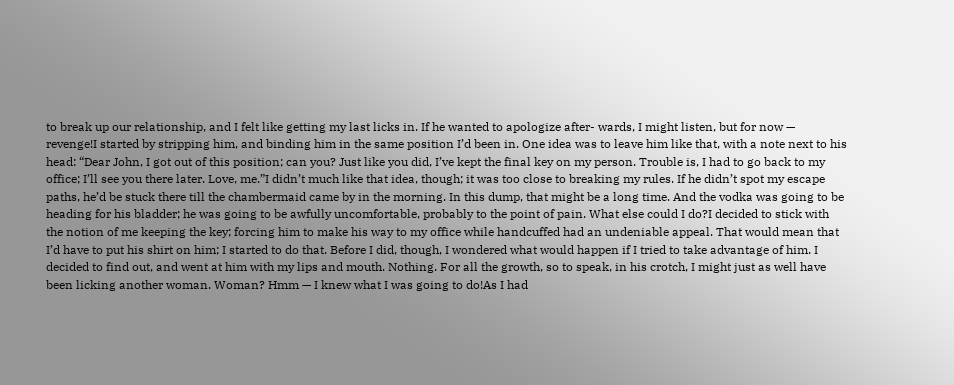to break up our relationship, and I felt like getting my last licks in. If he wanted to apologize after- wards, I might listen, but for now — revenge!I started by stripping him, and binding him in the same position I’d been in. One idea was to leave him like that, with a note next to his head: “Dear John, I got out of this position; can you? Just like you did, I’ve kept the final key on my person. Trouble is, I had to go back to my office; I’ll see you there later. Love, me.”I didn’t much like that idea, though; it was too close to breaking my rules. If he didn’t spot my escape paths, he’d be stuck there till the chambermaid came by in the morning. In this dump, that might be a long time. And the vodka was going to be heading for his bladder; he was going to be awfully uncomfortable, probably to the point of pain. What else could I do?I decided to stick with the notion of me keeping the key; forcing him to make his way to my office while handcuffed had an undeniable appeal. That would mean that I’d have to put his shirt on him; I started to do that. Before I did, though, I wondered what would happen if I tried to take advantage of him. I decided to find out, and went at him with my lips and mouth. Nothing. For all the growth, so to speak, in his crotch, I might just as well have been licking another woman. Woman? Hmm — I knew what I was going to do!As I had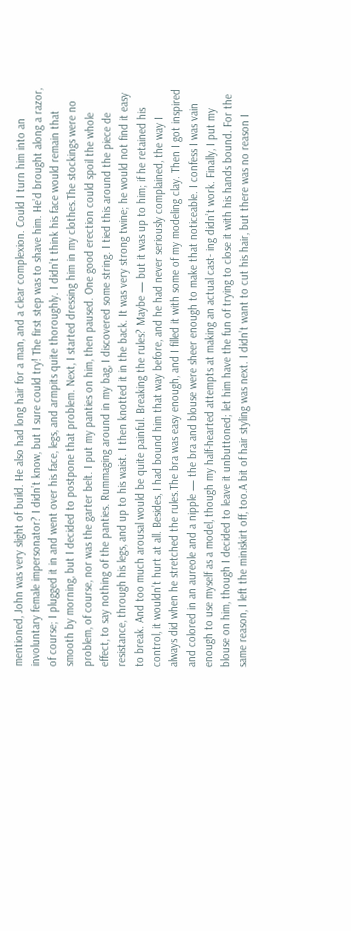mentioned, John was very slight of build. He also had long hair for a man, and a clear complexion. Could I turn him into an involuntary female impersonator? I didn’t know, but I sure could try! The first step was to shave him. He’d brought along a razor, of course; I plugged it in and went over his face, legs, and armpits quite thoroughly. I didn’t think his face would remain that smooth by morning, but I decided to postpone that problem. Next, I started dressing him in my clothes.The stockings were no problem, of course, nor was the garter belt. I put my panties on him, then paused. One good erection could spoil the whole effect, to say nothing of the panties. Rummaging around in my bag, I discovered some string. I tied this around the piece de resistance, through his legs, and up to his waist. I then knotted it in the back. It was very strong twine; he would not find it easy to break. And too much arousal would be quite painful. Breaking the rules? Maybe — but it was up to him; if he retained his control, it wouldn’t hurt at all. Besides, I had bound him that way before, and he had never seriously complained, the way I always did when he stretched the rules.The bra was easy enough, and I filled it with some of my modeling clay. Then I got inspired and colored in an aureole and a nipple — the bra and blouse were sheer enough to make that noticeable. I confess I was vain enough to use myself as a model, though my half-hearted attempts at making an actual cast- ing didn’t work. Finally, I put my blouse on him, though I decided to leave it unbuttoned; let him have the fun of trying to close it with his hands bound. For the same reason, I left the miniskirt off, too.A bit of hair styling was next. I didn’t want to cut his hair, but there was no reason I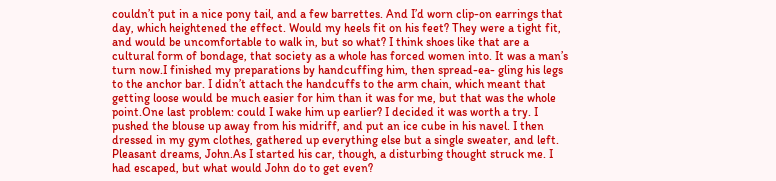couldn’t put in a nice pony tail, and a few barrettes. And I’d worn clip-on earrings that day, which heightened the effect. Would my heels fit on his feet? They were a tight fit, and would be uncomfortable to walk in, but so what? I think shoes like that are a cultural form of bondage, that society as a whole has forced women into. It was a man’s turn now.I finished my preparations by handcuffing him, then spread-ea- gling his legs to the anchor bar. I didn’t attach the handcuffs to the arm chain, which meant that getting loose would be much easier for him than it was for me, but that was the whole point.One last problem: could I wake him up earlier? I decided it was worth a try. I pushed the blouse up away from his midriff, and put an ice cube in his navel. I then dressed in my gym clothes, gathered up everything else but a single sweater, and left. Pleasant dreams, John.As I started his car, though, a disturbing thought struck me. I had escaped, but what would John do to get even?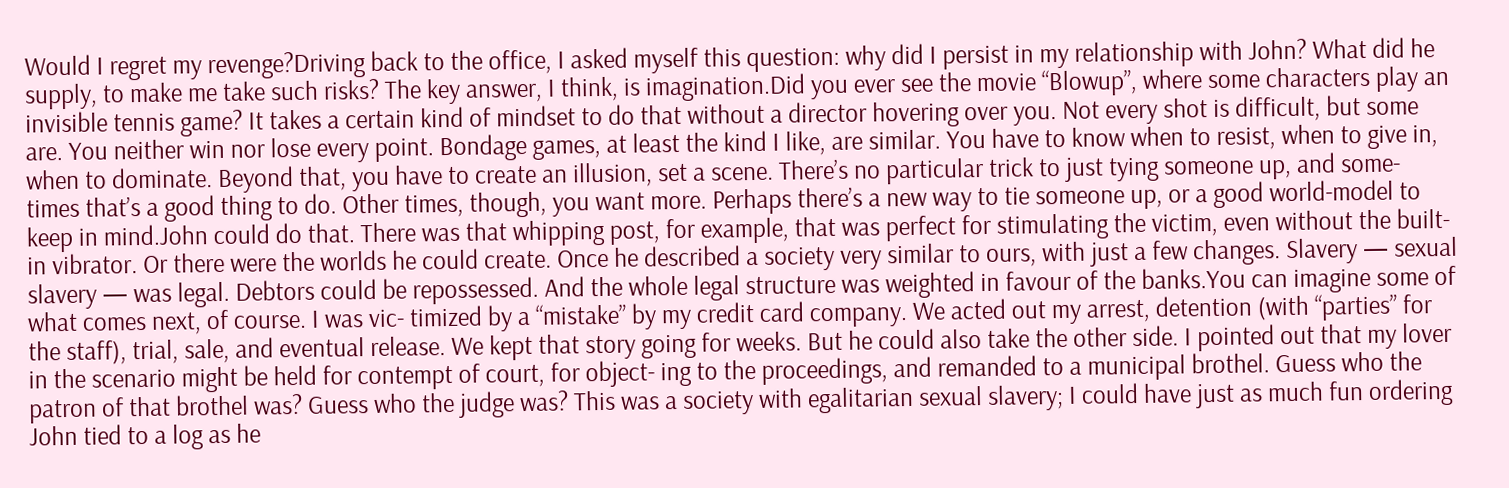Would I regret my revenge?Driving back to the office, I asked myself this question: why did I persist in my relationship with John? What did he supply, to make me take such risks? The key answer, I think, is imagination.Did you ever see the movie “Blowup”, where some characters play an invisible tennis game? It takes a certain kind of mindset to do that without a director hovering over you. Not every shot is difficult, but some are. You neither win nor lose every point. Bondage games, at least the kind I like, are similar. You have to know when to resist, when to give in, when to dominate. Beyond that, you have to create an illusion, set a scene. There’s no particular trick to just tying someone up, and some- times that’s a good thing to do. Other times, though, you want more. Perhaps there’s a new way to tie someone up, or a good world-model to keep in mind.John could do that. There was that whipping post, for example, that was perfect for stimulating the victim, even without the built-in vibrator. Or there were the worlds he could create. Once he described a society very similar to ours, with just a few changes. Slavery — sexual slavery — was legal. Debtors could be repossessed. And the whole legal structure was weighted in favour of the banks.You can imagine some of what comes next, of course. I was vic- timized by a “mistake” by my credit card company. We acted out my arrest, detention (with “parties” for the staff), trial, sale, and eventual release. We kept that story going for weeks. But he could also take the other side. I pointed out that my lover in the scenario might be held for contempt of court, for object- ing to the proceedings, and remanded to a municipal brothel. Guess who the patron of that brothel was? Guess who the judge was? This was a society with egalitarian sexual slavery; I could have just as much fun ordering John tied to a log as he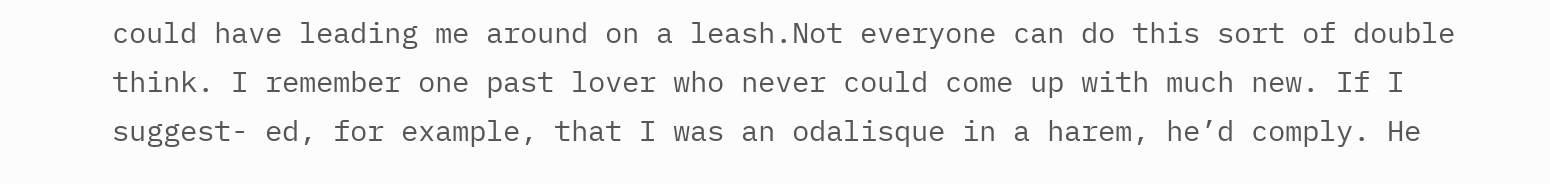could have leading me around on a leash.Not everyone can do this sort of double think. I remember one past lover who never could come up with much new. If I suggest- ed, for example, that I was an odalisque in a harem, he’d comply. He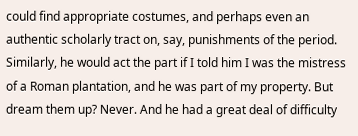could find appropriate costumes, and perhaps even an authentic scholarly tract on, say, punishments of the period. Similarly, he would act the part if I told him I was the mistress of a Roman plantation, and he was part of my property. But dream them up? Never. And he had a great deal of difficulty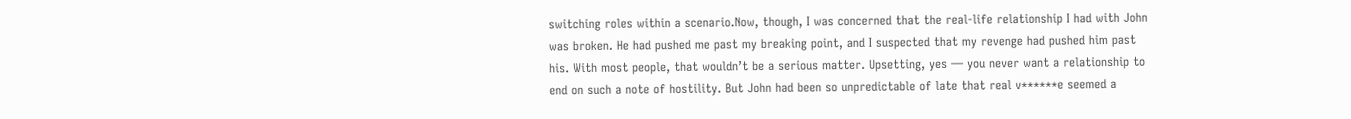switching roles within a scenario.Now, though, I was concerned that the real-life relationship I had with John was broken. He had pushed me past my breaking point, and I suspected that my revenge had pushed him past his. With most people, that wouldn’t be a serious matter. Upsetting, yes — you never want a relationship to end on such a note of hostility. But John had been so unpredictable of late that real v******e seemed a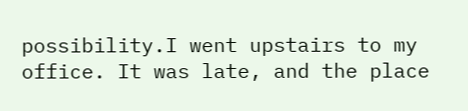possibility.I went upstairs to my office. It was late, and the place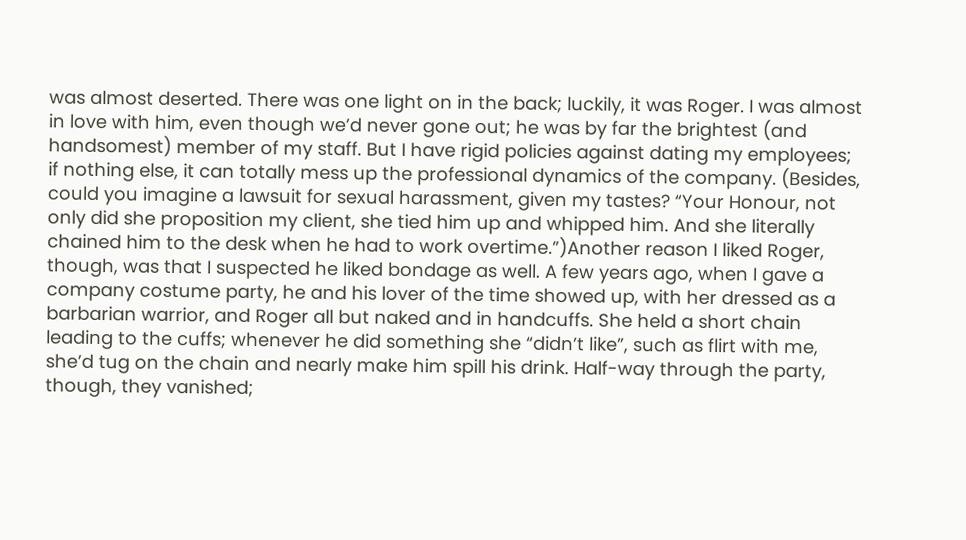was almost deserted. There was one light on in the back; luckily, it was Roger. I was almost in love with him, even though we’d never gone out; he was by far the brightest (and handsomest) member of my staff. But I have rigid policies against dating my employees; if nothing else, it can totally mess up the professional dynamics of the company. (Besides, could you imagine a lawsuit for sexual harassment, given my tastes? “Your Honour, not only did she proposition my client, she tied him up and whipped him. And she literally chained him to the desk when he had to work overtime.”)Another reason I liked Roger, though, was that I suspected he liked bondage as well. A few years ago, when I gave a company costume party, he and his lover of the time showed up, with her dressed as a barbarian warrior, and Roger all but naked and in handcuffs. She held a short chain leading to the cuffs; whenever he did something she “didn’t like”, such as flirt with me, she’d tug on the chain and nearly make him spill his drink. Half-way through the party, though, they vanished;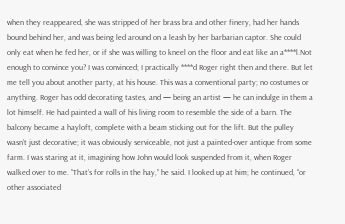when they reappeared, she was stripped of her brass bra and other finery, had her hands bound behind her, and was being led around on a leash by her barbarian captor. She could only eat when he fed her, or if she was willing to kneel on the floor and eat like an a****l.Not enough to convince you? I was convinced; I practically ****d Roger right then and there. But let me tell you about another party, at his house. This was a conventional party; no costumes or anything. Roger has odd decorating tastes, and — being an artist — he can indulge in them a lot himself. He had painted a wall of his living room to resemble the side of a barn. The balcony became a hayloft, complete with a beam sticking out for the lift. But the pulley wasn’t just decorative; it was obviously serviceable, not just a painted-over antique from some farm. I was staring at it, imagining how John would look suspended from it, when Roger walked over to me. “That’s for rolls in the hay,” he said. I looked up at him; he continued, “or other associated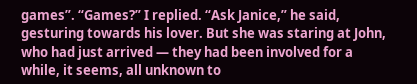games”. “Games?” I replied. “Ask Janice,” he said, gesturing towards his lover. But she was staring at John, who had just arrived — they had been involved for a while, it seems, all unknown to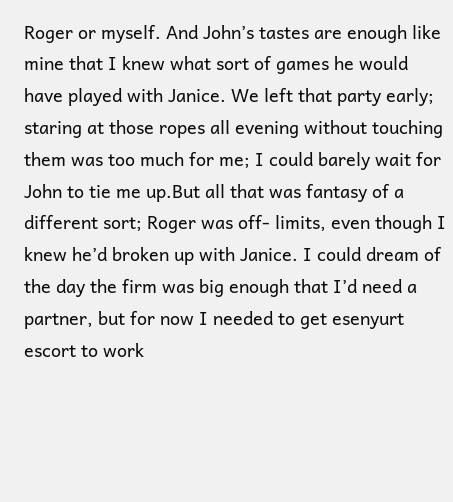Roger or myself. And John’s tastes are enough like mine that I knew what sort of games he would have played with Janice. We left that party early; staring at those ropes all evening without touching them was too much for me; I could barely wait for John to tie me up.But all that was fantasy of a different sort; Roger was off- limits, even though I knew he’d broken up with Janice. I could dream of the day the firm was big enough that I’d need a partner, but for now I needed to get esenyurt escort to work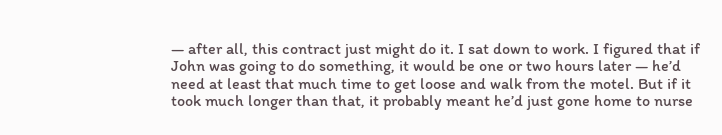— after all, this contract just might do it. I sat down to work. I figured that if John was going to do something, it would be one or two hours later — he’d need at least that much time to get loose and walk from the motel. But if it took much longer than that, it probably meant he’d just gone home to nurse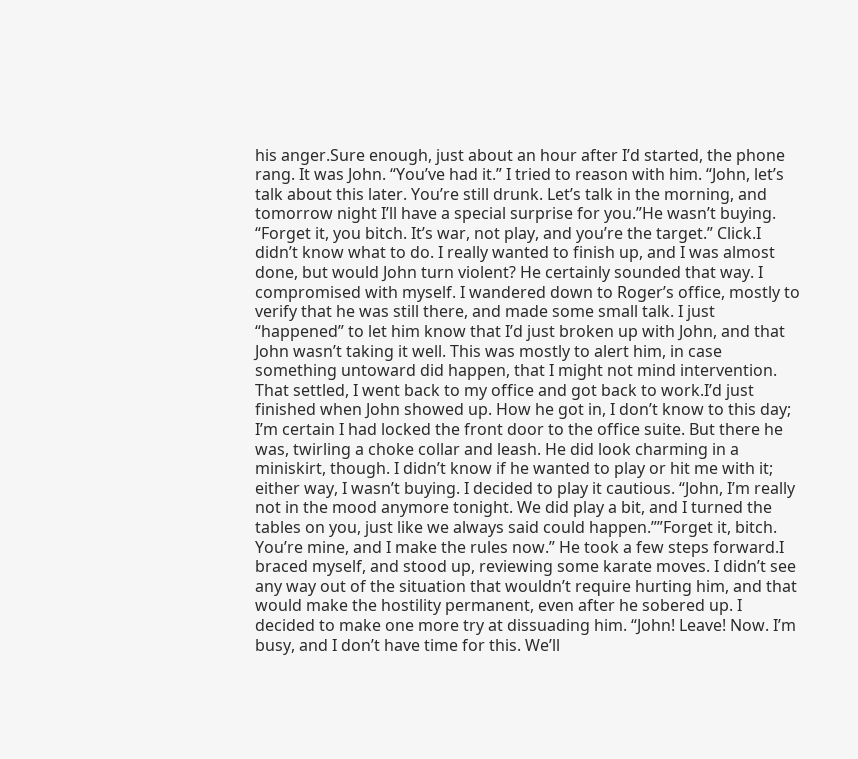his anger.Sure enough, just about an hour after I’d started, the phone rang. It was John. “You’ve had it.” I tried to reason with him. “John, let’s talk about this later. You’re still drunk. Let’s talk in the morning, and tomorrow night I’ll have a special surprise for you.”He wasn’t buying. “Forget it, you bitch. It’s war, not play, and you’re the target.” Click.I didn’t know what to do. I really wanted to finish up, and I was almost done, but would John turn violent? He certainly sounded that way. I compromised with myself. I wandered down to Roger’s office, mostly to verify that he was still there, and made some small talk. I just “happened” to let him know that I’d just broken up with John, and that John wasn’t taking it well. This was mostly to alert him, in case something untoward did happen, that I might not mind intervention. That settled, I went back to my office and got back to work.I’d just finished when John showed up. How he got in, I don’t know to this day; I’m certain I had locked the front door to the office suite. But there he was, twirling a choke collar and leash. He did look charming in a miniskirt, though. I didn’t know if he wanted to play or hit me with it; either way, I wasn’t buying. I decided to play it cautious. “John, I’m really not in the mood anymore tonight. We did play a bit, and I turned the tables on you, just like we always said could happen.””Forget it, bitch. You’re mine, and I make the rules now.” He took a few steps forward.I braced myself, and stood up, reviewing some karate moves. I didn’t see any way out of the situation that wouldn’t require hurting him, and that would make the hostility permanent, even after he sobered up. I decided to make one more try at dissuading him. “John! Leave! Now. I’m busy, and I don’t have time for this. We’ll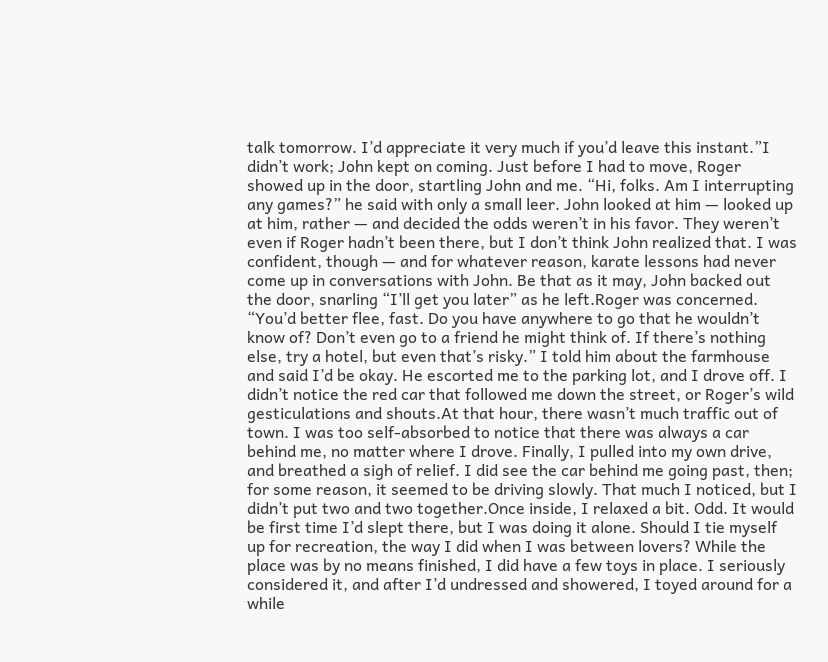talk tomorrow. I’d appreciate it very much if you’d leave this instant.”I didn’t work; John kept on coming. Just before I had to move, Roger showed up in the door, startling John and me. “Hi, folks. Am I interrupting any games?” he said with only a small leer. John looked at him — looked up at him, rather — and decided the odds weren’t in his favor. They weren’t even if Roger hadn’t been there, but I don’t think John realized that. I was confident, though — and for whatever reason, karate lessons had never come up in conversations with John. Be that as it may, John backed out the door, snarling “I’ll get you later” as he left.Roger was concerned. “You’d better flee, fast. Do you have anywhere to go that he wouldn’t know of? Don’t even go to a friend he might think of. If there’s nothing else, try a hotel, but even that’s risky.” I told him about the farmhouse and said I’d be okay. He escorted me to the parking lot, and I drove off. I didn’t notice the red car that followed me down the street, or Roger’s wild gesticulations and shouts.At that hour, there wasn’t much traffic out of town. I was too self-absorbed to notice that there was always a car behind me, no matter where I drove. Finally, I pulled into my own drive, and breathed a sigh of relief. I did see the car behind me going past, then; for some reason, it seemed to be driving slowly. That much I noticed, but I didn’t put two and two together.Once inside, I relaxed a bit. Odd. It would be first time I’d slept there, but I was doing it alone. Should I tie myself up for recreation, the way I did when I was between lovers? While the place was by no means finished, I did have a few toys in place. I seriously considered it, and after I’d undressed and showered, I toyed around for a while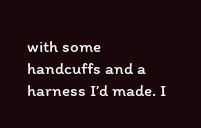with some handcuffs and a harness I’d made. I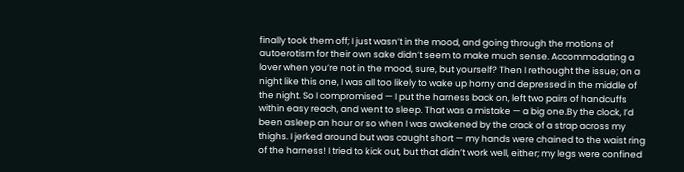finally took them off; I just wasn’t in the mood, and going through the motions of autoerotism for their own sake didn’t seem to make much sense. Accommodating a lover when you’re not in the mood, sure, but yourself? Then I rethought the issue; on a night like this one, I was all too likely to wake up horny and depressed in the middle of the night. So I compromised — I put the harness back on, left two pairs of handcuffs within easy reach, and went to sleep. That was a mistake — a big one.By the clock, I’d been asleep an hour or so when I was awakened by the crack of a strap across my thighs. I jerked around but was caught short — my hands were chained to the waist ring of the harness! I tried to kick out, but that didn’t work well, either; my legs were confined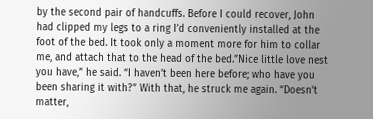by the second pair of handcuffs. Before I could recover, John had clipped my legs to a ring I’d conveniently installed at the foot of the bed. It took only a moment more for him to collar me, and attach that to the head of the bed.”Nice little love nest you have,” he said. “I haven’t been here before; who have you been sharing it with?” With that, he struck me again. “Doesn’t matter,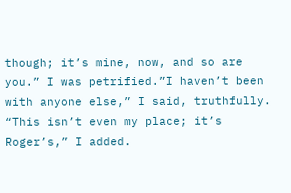though; it’s mine, now, and so are you.” I was petrified.”I haven’t been with anyone else,” I said, truthfully. “This isn’t even my place; it’s Roger’s,” I added.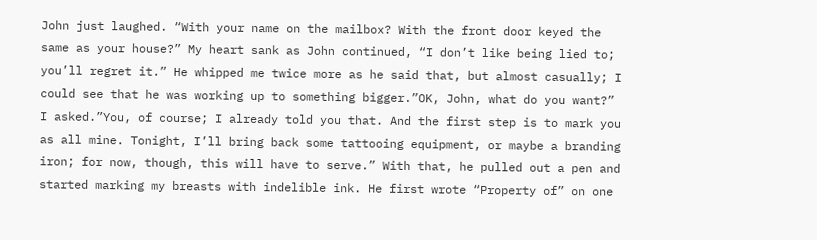John just laughed. “With your name on the mailbox? With the front door keyed the same as your house?” My heart sank as John continued, “I don’t like being lied to; you’ll regret it.” He whipped me twice more as he said that, but almost casually; I could see that he was working up to something bigger.”OK, John, what do you want?” I asked.”You, of course; I already told you that. And the first step is to mark you as all mine. Tonight, I’ll bring back some tattooing equipment, or maybe a branding iron; for now, though, this will have to serve.” With that, he pulled out a pen and started marking my breasts with indelible ink. He first wrote “Property of” on one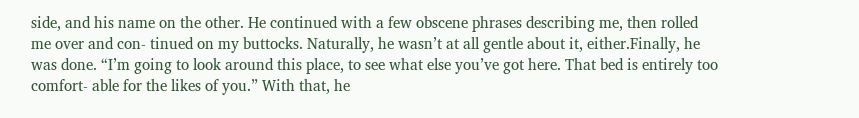side, and his name on the other. He continued with a few obscene phrases describing me, then rolled me over and con- tinued on my buttocks. Naturally, he wasn’t at all gentle about it, either.Finally, he was done. “I’m going to look around this place, to see what else you’ve got here. That bed is entirely too comfort- able for the likes of you.” With that, he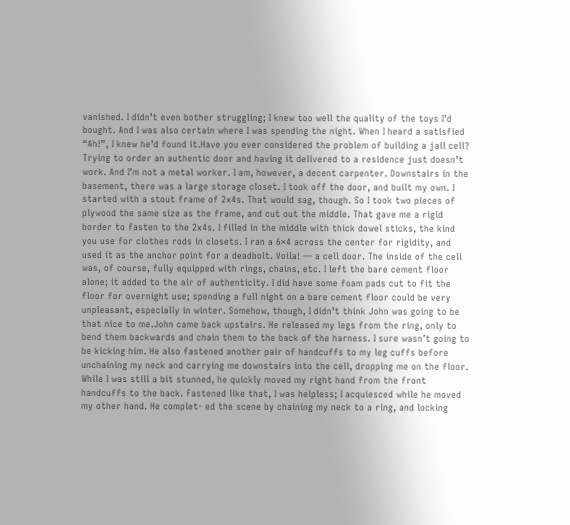vanished. I didn’t even bother struggling; I knew too well the quality of the toys I’d bought. And I was also certain where I was spending the night. When I heard a satisfied “Ah!”, I knew he’d found it.Have you ever considered the problem of building a jail cell? Trying to order an authentic door and having it delivered to a residence just doesn’t work. And I’m not a metal worker. I am, however, a decent carpenter. Downstairs in the basement, there was a large storage closet. I took off the door, and built my own. I started with a stout frame of 2x4s. That would sag, though. So I took two pieces of plywood the same size as the frame, and cut out the middle. That gave me a rigid border to fasten to the 2x4s. I filled in the middle with thick dowel sticks, the kind you use for clothes rods in closets. I ran a 6×4 across the center for rigidity, and used it as the anchor point for a deadbolt. Voila! — a cell door. The inside of the cell was, of course, fully equipped with rings, chains, etc. I left the bare cement floor alone; it added to the air of authenticity. I did have some foam pads cut to fit the floor for overnight use; spending a full night on a bare cement floor could be very unpleasant, especially in winter. Somehow, though, I didn’t think John was going to be that nice to me.John came back upstairs. He released my legs from the ring, only to bend them backwards and chain them to the back of the harness. I sure wasn’t going to be kicking him. He also fastened another pair of handcuffs to my leg cuffs before unchaining my neck and carrying me downstairs into the cell, dropping me on the floor. While I was still a bit stunned, he quickly moved my right hand from the front handcuffs to the back. Fastened like that, I was helpless; I acquiesced while he moved my other hand. He complet- ed the scene by chaining my neck to a ring, and locking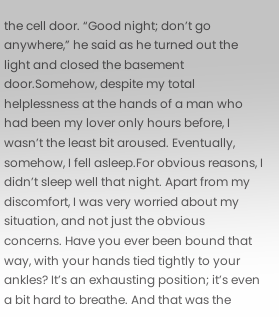the cell door. “Good night; don’t go anywhere,” he said as he turned out the light and closed the basement door.Somehow, despite my total helplessness at the hands of a man who had been my lover only hours before, I wasn’t the least bit aroused. Eventually, somehow, I fell asleep.For obvious reasons, I didn’t sleep well that night. Apart from my discomfort, I was very worried about my situation, and not just the obvious concerns. Have you ever been bound that way, with your hands tied tightly to your ankles? It’s an exhausting position; it’s even a bit hard to breathe. And that was the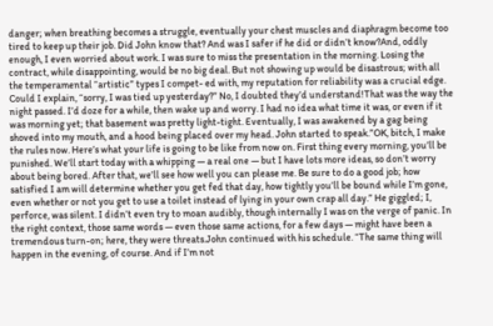danger; when breathing becomes a struggle, eventually your chest muscles and diaphragm become too tired to keep up their job. Did John know that? And was I safer if he did or didn’t know?And, oddly enough, I even worried about work. I was sure to miss the presentation in the morning. Losing the contract, while disappointing, would be no big deal. But not showing up would be disastrous; with all the temperamental “artistic” types I compet- ed with, my reputation for reliability was a crucial edge. Could I explain, “sorry, I was tied up yesterday?” No, I doubted they’d understand!That was the way the night passed. I’d doze for a while, then wake up and worry. I had no idea what time it was, or even if it was morning yet; that basement was pretty light-tight. Eventually, I was awakened by a gag being shoved into my mouth, and a hood being placed over my head. John started to speak.”OK, bitch, I make the rules now. Here’s what your life is going to be like from now on. First thing every morning, you’ll be punished. We’ll start today with a whipping — a real one — but I have lots more ideas, so don’t worry about being bored. After that, we’ll see how well you can please me. Be sure to do a good job; how satisfied I am will determine whether you get fed that day, how tightly you’ll be bound while I’m gone, even whether or not you get to use a toilet instead of lying in your own crap all day.” He giggled; I, perforce, was silent. I didn’t even try to moan audibly, though internally I was on the verge of panic. In the right context, those same words — even those same actions, for a few days — might have been a tremendous turn-on; here, they were threats.John continued with his schedule. “The same thing will happen in the evening, of course. And if I’m not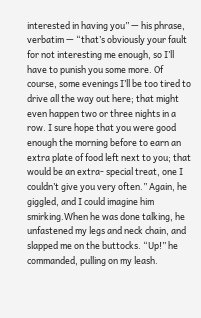interested in having you” — his phrase, verbatim — “that’s obviously your fault for not interesting me enough, so I’ll have to punish you some more. Of course, some evenings I’ll be too tired to drive all the way out here; that might even happen two or three nights in a row. I sure hope that you were good enough the morning before to earn an extra plate of food left next to you; that would be an extra- special treat, one I couldn’t give you very often.” Again, he giggled, and I could imagine him smirking.When he was done talking, he unfastened my legs and neck chain, and slapped me on the buttocks. “Up!” he commanded, pulling on my leash.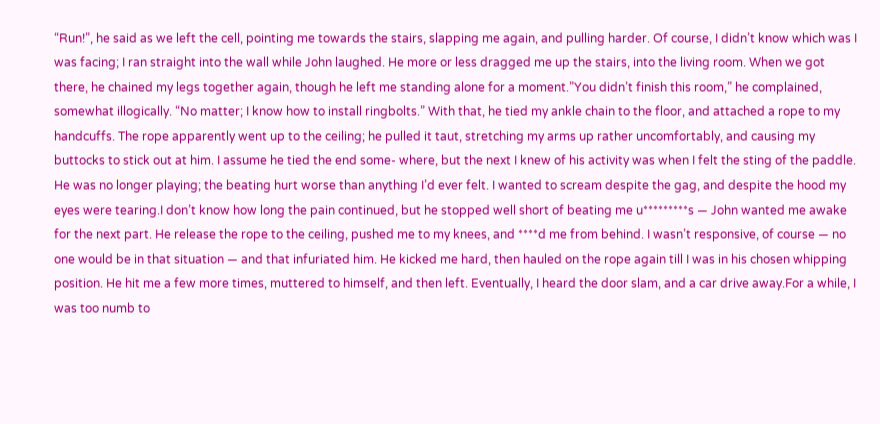“Run!”, he said as we left the cell, pointing me towards the stairs, slapping me again, and pulling harder. Of course, I didn’t know which was I was facing; I ran straight into the wall while John laughed. He more or less dragged me up the stairs, into the living room. When we got there, he chained my legs together again, though he left me standing alone for a moment.”You didn’t finish this room,” he complained, somewhat illogically. “No matter; I know how to install ringbolts.” With that, he tied my ankle chain to the floor, and attached a rope to my handcuffs. The rope apparently went up to the ceiling; he pulled it taut, stretching my arms up rather uncomfortably, and causing my buttocks to stick out at him. I assume he tied the end some- where, but the next I knew of his activity was when I felt the sting of the paddle. He was no longer playing; the beating hurt worse than anything I’d ever felt. I wanted to scream despite the gag, and despite the hood my eyes were tearing.I don’t know how long the pain continued, but he stopped well short of beating me u*********s — John wanted me awake for the next part. He release the rope to the ceiling, pushed me to my knees, and ****d me from behind. I wasn’t responsive, of course — no one would be in that situation — and that infuriated him. He kicked me hard, then hauled on the rope again till I was in his chosen whipping position. He hit me a few more times, muttered to himself, and then left. Eventually, I heard the door slam, and a car drive away.For a while, I was too numb to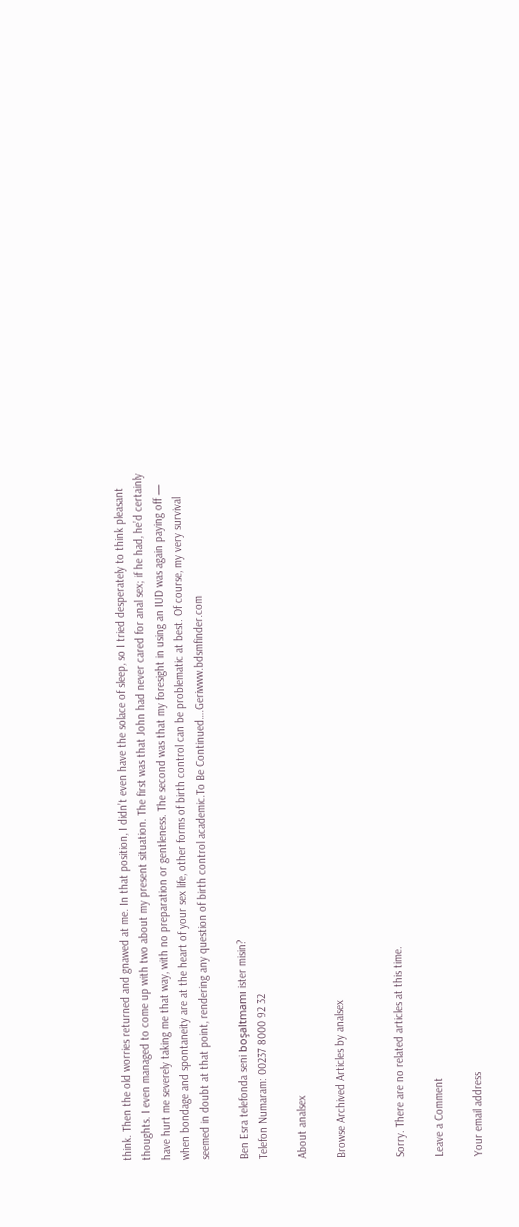think. Then the old worries returned and gnawed at me. In that position, I didn’t even have the solace of sleep, so I tried desperately to think pleasant thoughts. I even managed to come up with two about my present situation. The first was that John had never cared for anal sex; if he had, he’d certainly have hurt me severely taking me that way, with no preparation or gentleness. The second was that my foresight in using an IUD was again paying off — when bondage and spontaneity are at the heart of your sex life, other forms of birth control can be problematic at best. Of course, my very survival seemed in doubt at that point, rendering any question of birth control academic.To Be Continued….Geriwww.bdsmfinder.com

Ben Esra telefonda seni boşaltmamı ister misin?
Telefon Numaram: 00237 8000 92 32

About analsex

Browse Archived Articles by analsex


Sorry. There are no related articles at this time.

Leave a Comment

Your email address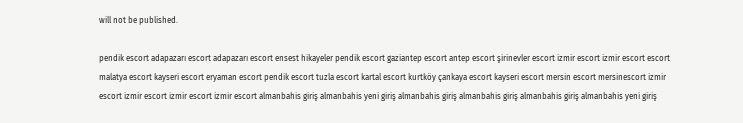will not be published.

pendik escort adapazarı escort adapazarı escort ensest hikayeler pendik escort gaziantep escort antep escort şirinevler escort izmir escort izmir escort escort malatya escort kayseri escort eryaman escort pendik escort tuzla escort kartal escort kurtköy çankaya escort kayseri escort mersin escort mersinescort izmir escort izmir escort izmir escort izmir escort almanbahis giriş almanbahis yeni giriş almanbahis giriş almanbahis giriş almanbahis giriş almanbahis yeni giriş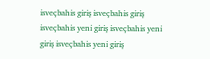isveçbahis giriş isveçbahis giriş isveçbahis yeni giriş isveçbahis yeni giriş isveçbahis yeni giriş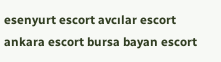esenyurt escort avcılar escort ankara escort bursa bayan escort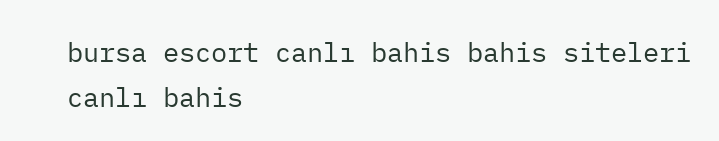bursa escort canlı bahis bahis siteleri canlı bahis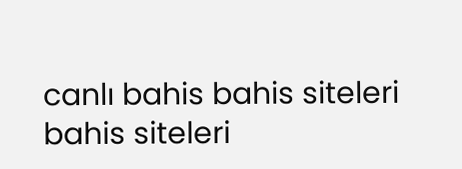canlı bahis bahis siteleri bahis siteleri